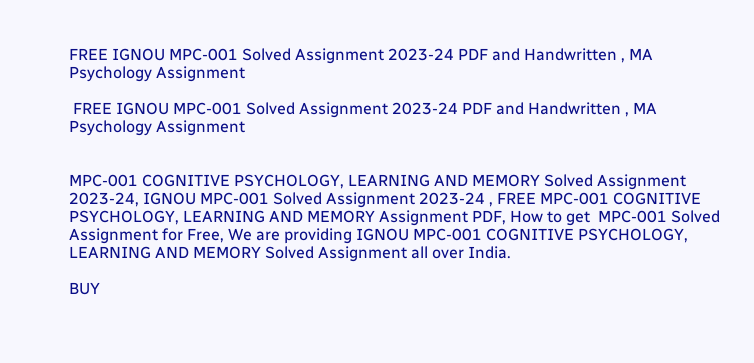FREE IGNOU MPC-001 Solved Assignment 2023-24 PDF and Handwritten , MA Psychology Assignment

 FREE IGNOU MPC-001 Solved Assignment 2023-24 PDF and Handwritten , MA Psychology Assignment


MPC-001 COGNITIVE PSYCHOLOGY, LEARNING AND MEMORY Solved Assignment 2023-24, IGNOU MPC-001 Solved Assignment 2023-24 , FREE MPC-001 COGNITIVE PSYCHOLOGY, LEARNING AND MEMORY Assignment PDF, How to get  MPC-001 Solved Assignment for Free, We are providing IGNOU MPC-001 COGNITIVE PSYCHOLOGY, LEARNING AND MEMORY Solved Assignment all over India.

BUY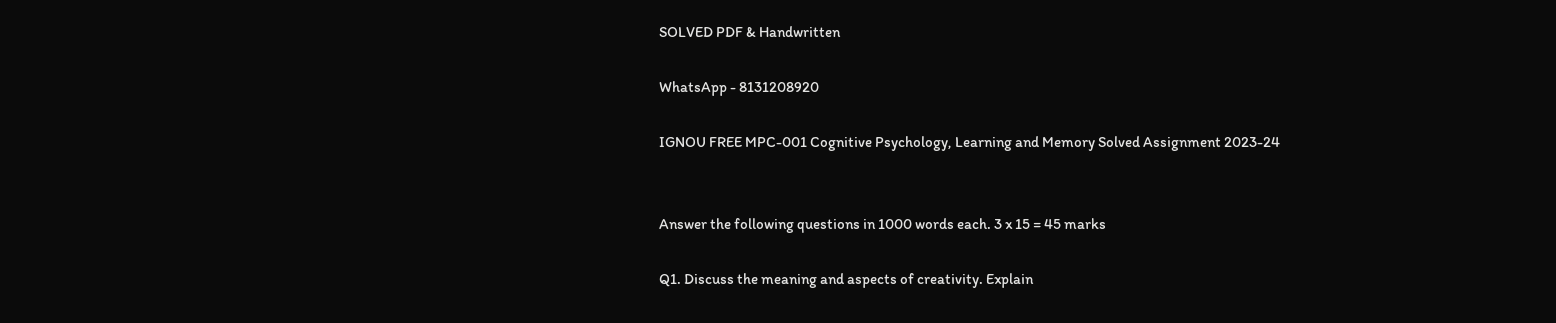SOLVED PDF & Handwritten

WhatsApp - 8131208920

IGNOU FREE MPC-001 Cognitive Psychology, Learning and Memory Solved Assignment 2023-24


Answer the following questions in 1000 words each. 3 x 15 = 45 marks

Q1. Discuss the meaning and aspects of creativity. Explain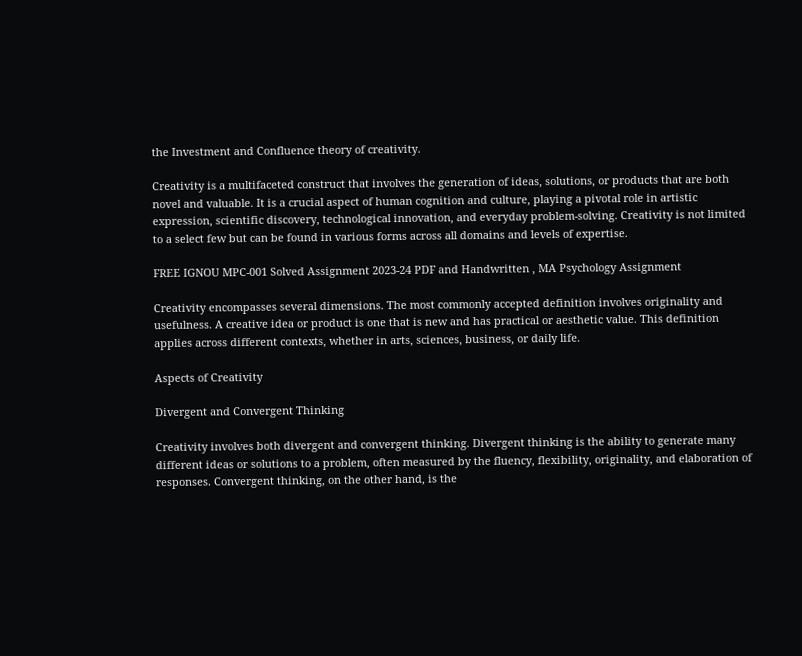the Investment and Confluence theory of creativity.

Creativity is a multifaceted construct that involves the generation of ideas, solutions, or products that are both novel and valuable. It is a crucial aspect of human cognition and culture, playing a pivotal role in artistic expression, scientific discovery, technological innovation, and everyday problem-solving. Creativity is not limited to a select few but can be found in various forms across all domains and levels of expertise.

FREE IGNOU MPC-001 Solved Assignment 2023-24 PDF and Handwritten , MA Psychology Assignment

Creativity encompasses several dimensions. The most commonly accepted definition involves originality and usefulness. A creative idea or product is one that is new and has practical or aesthetic value. This definition applies across different contexts, whether in arts, sciences, business, or daily life.

Aspects of Creativity

Divergent and Convergent Thinking

Creativity involves both divergent and convergent thinking. Divergent thinking is the ability to generate many different ideas or solutions to a problem, often measured by the fluency, flexibility, originality, and elaboration of responses. Convergent thinking, on the other hand, is the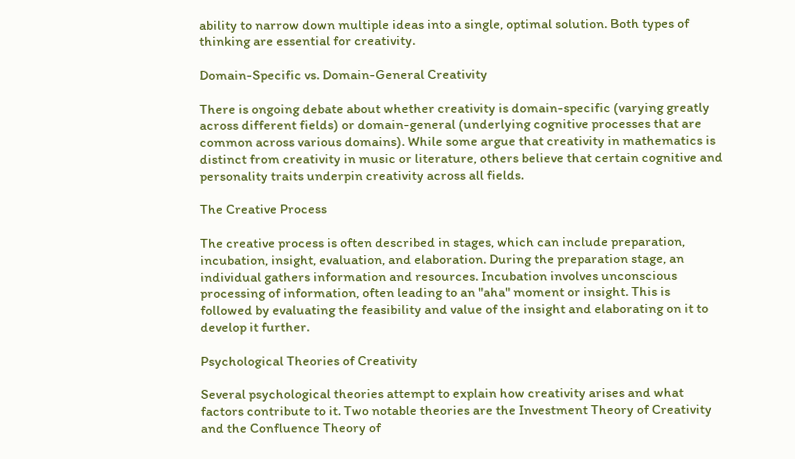ability to narrow down multiple ideas into a single, optimal solution. Both types of thinking are essential for creativity.

Domain-Specific vs. Domain-General Creativity

There is ongoing debate about whether creativity is domain-specific (varying greatly across different fields) or domain-general (underlying cognitive processes that are common across various domains). While some argue that creativity in mathematics is distinct from creativity in music or literature, others believe that certain cognitive and personality traits underpin creativity across all fields.

The Creative Process

The creative process is often described in stages, which can include preparation, incubation, insight, evaluation, and elaboration. During the preparation stage, an individual gathers information and resources. Incubation involves unconscious processing of information, often leading to an "aha" moment or insight. This is followed by evaluating the feasibility and value of the insight and elaborating on it to develop it further.

Psychological Theories of Creativity

Several psychological theories attempt to explain how creativity arises and what factors contribute to it. Two notable theories are the Investment Theory of Creativity and the Confluence Theory of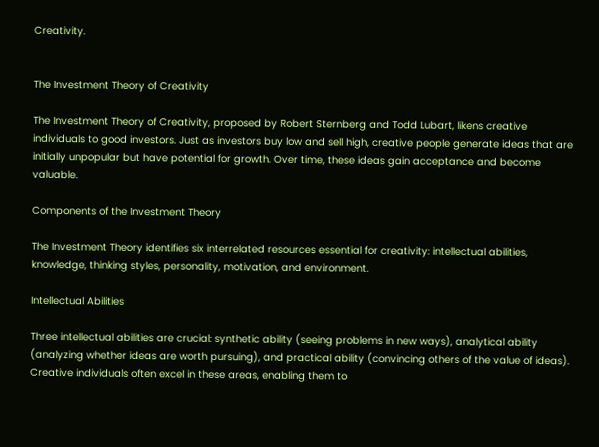Creativity.


The Investment Theory of Creativity

The Investment Theory of Creativity, proposed by Robert Sternberg and Todd Lubart, likens creative individuals to good investors. Just as investors buy low and sell high, creative people generate ideas that are initially unpopular but have potential for growth. Over time, these ideas gain acceptance and become valuable.

Components of the Investment Theory

The Investment Theory identifies six interrelated resources essential for creativity: intellectual abilities, knowledge, thinking styles, personality, motivation, and environment.

Intellectual Abilities

Three intellectual abilities are crucial: synthetic ability (seeing problems in new ways), analytical ability (analyzing whether ideas are worth pursuing), and practical ability (convincing others of the value of ideas). Creative individuals often excel in these areas, enabling them to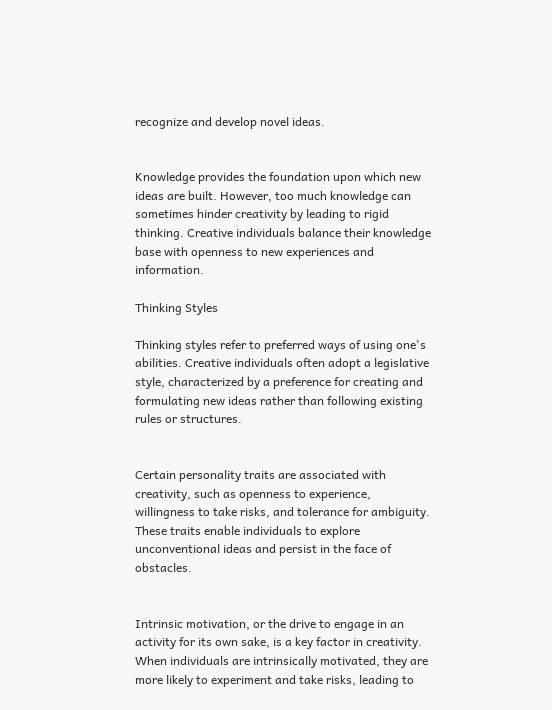recognize and develop novel ideas.


Knowledge provides the foundation upon which new ideas are built. However, too much knowledge can sometimes hinder creativity by leading to rigid thinking. Creative individuals balance their knowledge base with openness to new experiences and information.

Thinking Styles

Thinking styles refer to preferred ways of using one's abilities. Creative individuals often adopt a legislative style, characterized by a preference for creating and formulating new ideas rather than following existing rules or structures.


Certain personality traits are associated with creativity, such as openness to experience, willingness to take risks, and tolerance for ambiguity. These traits enable individuals to explore unconventional ideas and persist in the face of obstacles.


Intrinsic motivation, or the drive to engage in an activity for its own sake, is a key factor in creativity. When individuals are intrinsically motivated, they are more likely to experiment and take risks, leading to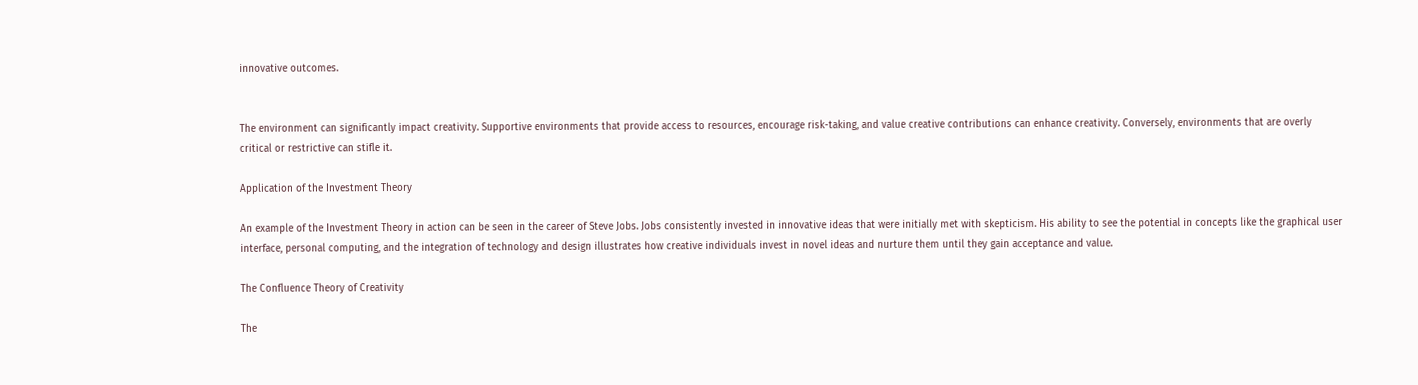innovative outcomes.


The environment can significantly impact creativity. Supportive environments that provide access to resources, encourage risk-taking, and value creative contributions can enhance creativity. Conversely, environments that are overly critical or restrictive can stifle it.

Application of the Investment Theory

An example of the Investment Theory in action can be seen in the career of Steve Jobs. Jobs consistently invested in innovative ideas that were initially met with skepticism. His ability to see the potential in concepts like the graphical user interface, personal computing, and the integration of technology and design illustrates how creative individuals invest in novel ideas and nurture them until they gain acceptance and value.

The Confluence Theory of Creativity

The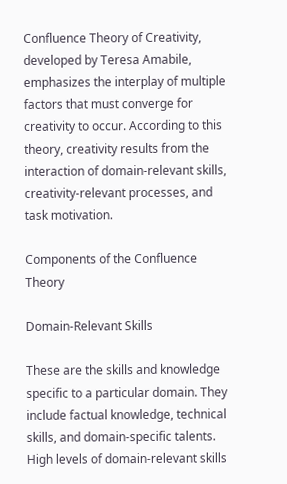Confluence Theory of Creativity, developed by Teresa Amabile, emphasizes the interplay of multiple factors that must converge for creativity to occur. According to this theory, creativity results from the interaction of domain-relevant skills, creativity-relevant processes, and task motivation.

Components of the Confluence Theory

Domain-Relevant Skills

These are the skills and knowledge specific to a particular domain. They include factual knowledge, technical skills, and domain-specific talents. High levels of domain-relevant skills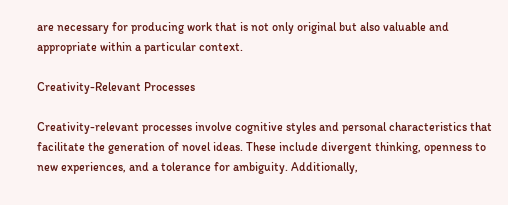are necessary for producing work that is not only original but also valuable and appropriate within a particular context.

Creativity-Relevant Processes

Creativity-relevant processes involve cognitive styles and personal characteristics that facilitate the generation of novel ideas. These include divergent thinking, openness to new experiences, and a tolerance for ambiguity. Additionally,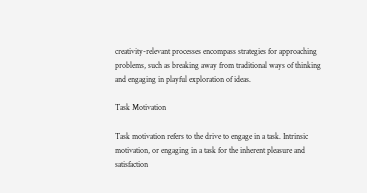creativity-relevant processes encompass strategies for approaching problems, such as breaking away from traditional ways of thinking and engaging in playful exploration of ideas.

Task Motivation

Task motivation refers to the drive to engage in a task. Intrinsic motivation, or engaging in a task for the inherent pleasure and satisfaction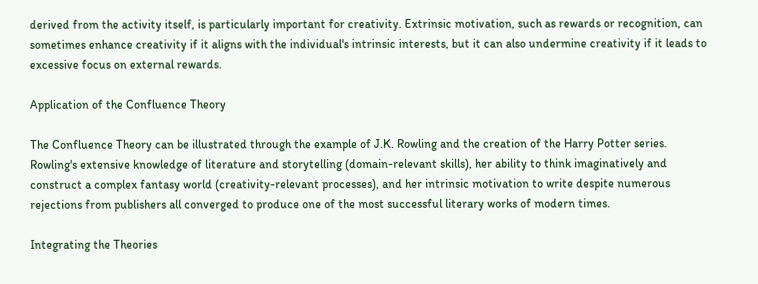derived from the activity itself, is particularly important for creativity. Extrinsic motivation, such as rewards or recognition, can sometimes enhance creativity if it aligns with the individual's intrinsic interests, but it can also undermine creativity if it leads to excessive focus on external rewards.

Application of the Confluence Theory

The Confluence Theory can be illustrated through the example of J.K. Rowling and the creation of the Harry Potter series. Rowling's extensive knowledge of literature and storytelling (domain-relevant skills), her ability to think imaginatively and construct a complex fantasy world (creativity-relevant processes), and her intrinsic motivation to write despite numerous rejections from publishers all converged to produce one of the most successful literary works of modern times.

Integrating the Theories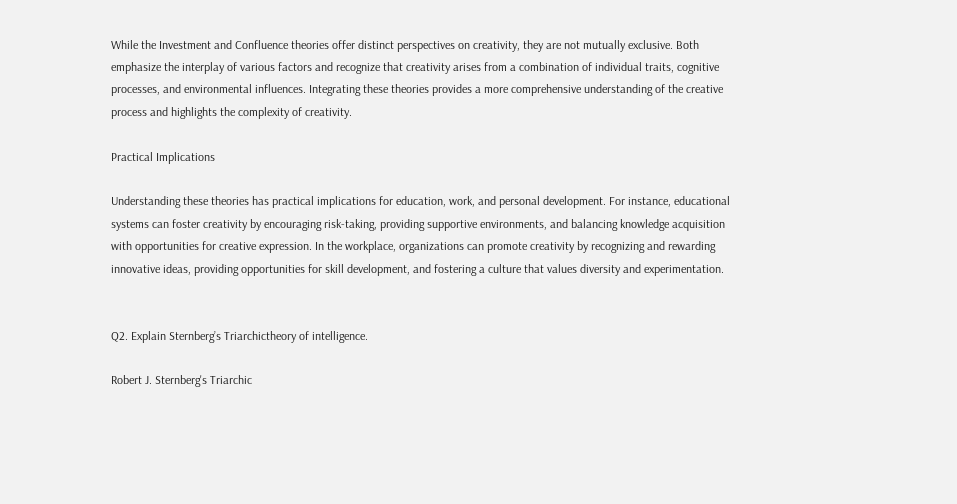While the Investment and Confluence theories offer distinct perspectives on creativity, they are not mutually exclusive. Both emphasize the interplay of various factors and recognize that creativity arises from a combination of individual traits, cognitive processes, and environmental influences. Integrating these theories provides a more comprehensive understanding of the creative process and highlights the complexity of creativity.

Practical Implications

Understanding these theories has practical implications for education, work, and personal development. For instance, educational systems can foster creativity by encouraging risk-taking, providing supportive environments, and balancing knowledge acquisition with opportunities for creative expression. In the workplace, organizations can promote creativity by recognizing and rewarding innovative ideas, providing opportunities for skill development, and fostering a culture that values diversity and experimentation.


Q2. Explain Sternberg’s Triarchictheory of intelligence.

Robert J. Sternberg's Triarchic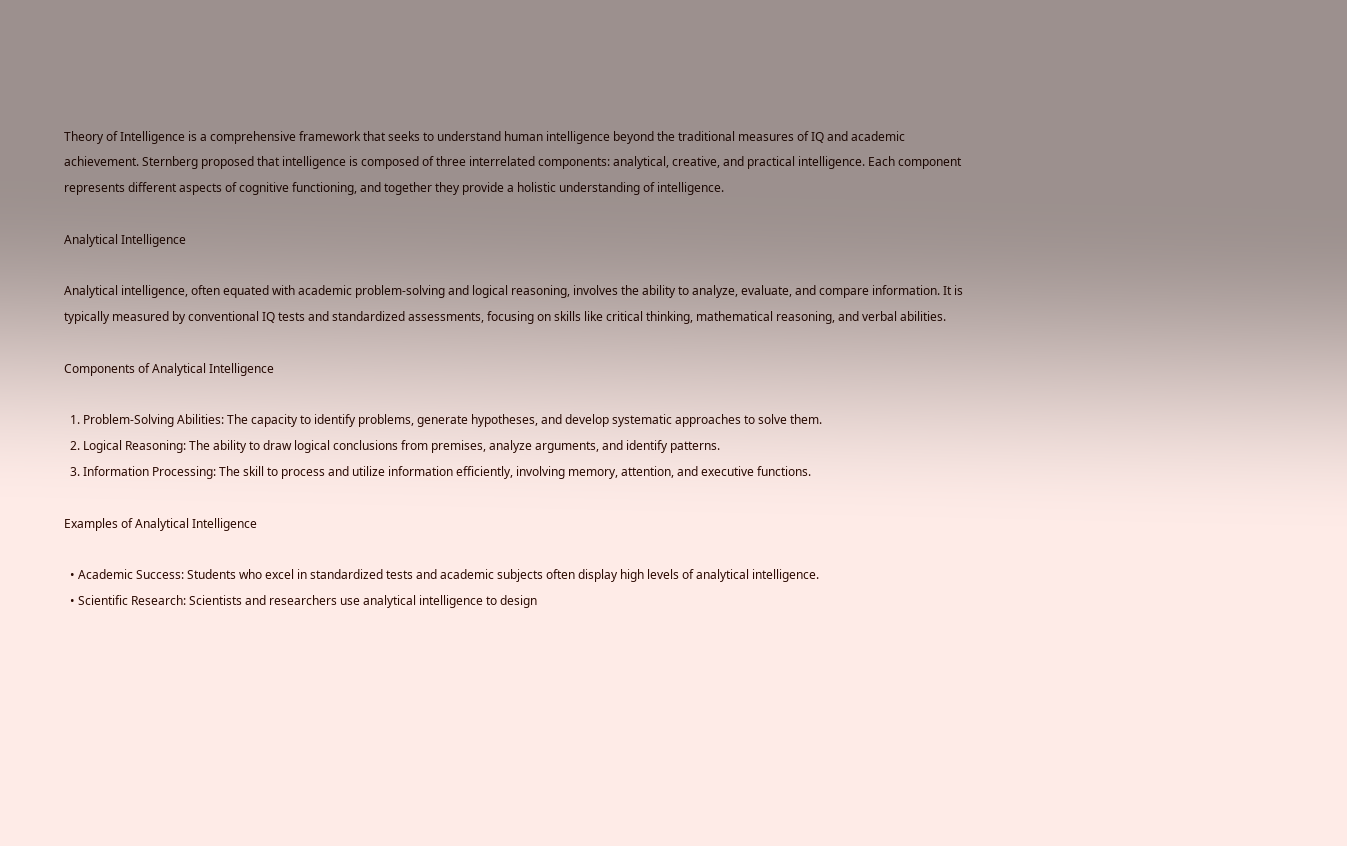Theory of Intelligence is a comprehensive framework that seeks to understand human intelligence beyond the traditional measures of IQ and academic achievement. Sternberg proposed that intelligence is composed of three interrelated components: analytical, creative, and practical intelligence. Each component represents different aspects of cognitive functioning, and together they provide a holistic understanding of intelligence.

Analytical Intelligence

Analytical intelligence, often equated with academic problem-solving and logical reasoning, involves the ability to analyze, evaluate, and compare information. It is typically measured by conventional IQ tests and standardized assessments, focusing on skills like critical thinking, mathematical reasoning, and verbal abilities.

Components of Analytical Intelligence

  1. Problem-Solving Abilities: The capacity to identify problems, generate hypotheses, and develop systematic approaches to solve them.
  2. Logical Reasoning: The ability to draw logical conclusions from premises, analyze arguments, and identify patterns.
  3. Information Processing: The skill to process and utilize information efficiently, involving memory, attention, and executive functions.

Examples of Analytical Intelligence

  • Academic Success: Students who excel in standardized tests and academic subjects often display high levels of analytical intelligence.
  • Scientific Research: Scientists and researchers use analytical intelligence to design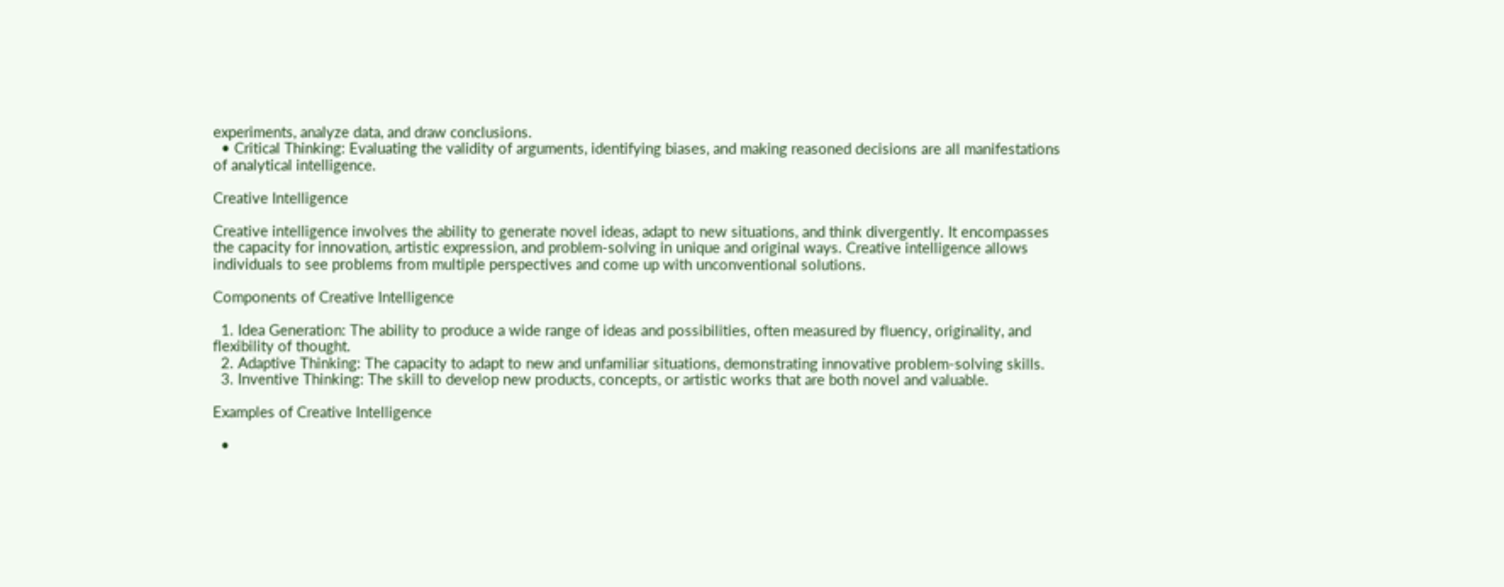experiments, analyze data, and draw conclusions.
  • Critical Thinking: Evaluating the validity of arguments, identifying biases, and making reasoned decisions are all manifestations of analytical intelligence.

Creative Intelligence

Creative intelligence involves the ability to generate novel ideas, adapt to new situations, and think divergently. It encompasses the capacity for innovation, artistic expression, and problem-solving in unique and original ways. Creative intelligence allows individuals to see problems from multiple perspectives and come up with unconventional solutions.

Components of Creative Intelligence

  1. Idea Generation: The ability to produce a wide range of ideas and possibilities, often measured by fluency, originality, and flexibility of thought.
  2. Adaptive Thinking: The capacity to adapt to new and unfamiliar situations, demonstrating innovative problem-solving skills.
  3. Inventive Thinking: The skill to develop new products, concepts, or artistic works that are both novel and valuable.

Examples of Creative Intelligence

  •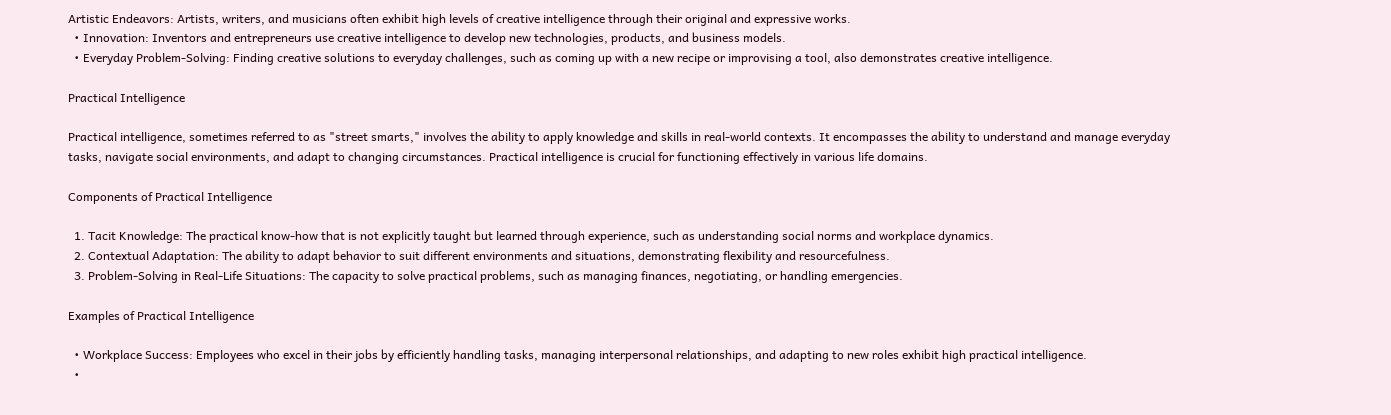Artistic Endeavors: Artists, writers, and musicians often exhibit high levels of creative intelligence through their original and expressive works.
  • Innovation: Inventors and entrepreneurs use creative intelligence to develop new technologies, products, and business models.
  • Everyday Problem-Solving: Finding creative solutions to everyday challenges, such as coming up with a new recipe or improvising a tool, also demonstrates creative intelligence.

Practical Intelligence

Practical intelligence, sometimes referred to as "street smarts," involves the ability to apply knowledge and skills in real-world contexts. It encompasses the ability to understand and manage everyday tasks, navigate social environments, and adapt to changing circumstances. Practical intelligence is crucial for functioning effectively in various life domains.

Components of Practical Intelligence

  1. Tacit Knowledge: The practical know-how that is not explicitly taught but learned through experience, such as understanding social norms and workplace dynamics.
  2. Contextual Adaptation: The ability to adapt behavior to suit different environments and situations, demonstrating flexibility and resourcefulness.
  3. Problem-Solving in Real-Life Situations: The capacity to solve practical problems, such as managing finances, negotiating, or handling emergencies.

Examples of Practical Intelligence

  • Workplace Success: Employees who excel in their jobs by efficiently handling tasks, managing interpersonal relationships, and adapting to new roles exhibit high practical intelligence.
  •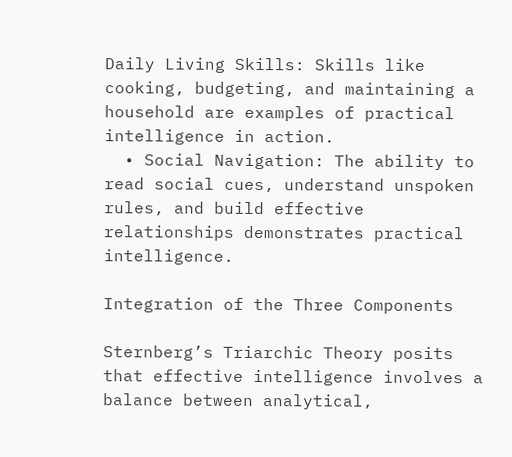Daily Living Skills: Skills like cooking, budgeting, and maintaining a household are examples of practical intelligence in action.
  • Social Navigation: The ability to read social cues, understand unspoken rules, and build effective relationships demonstrates practical intelligence.

Integration of the Three Components

Sternberg’s Triarchic Theory posits that effective intelligence involves a balance between analytical,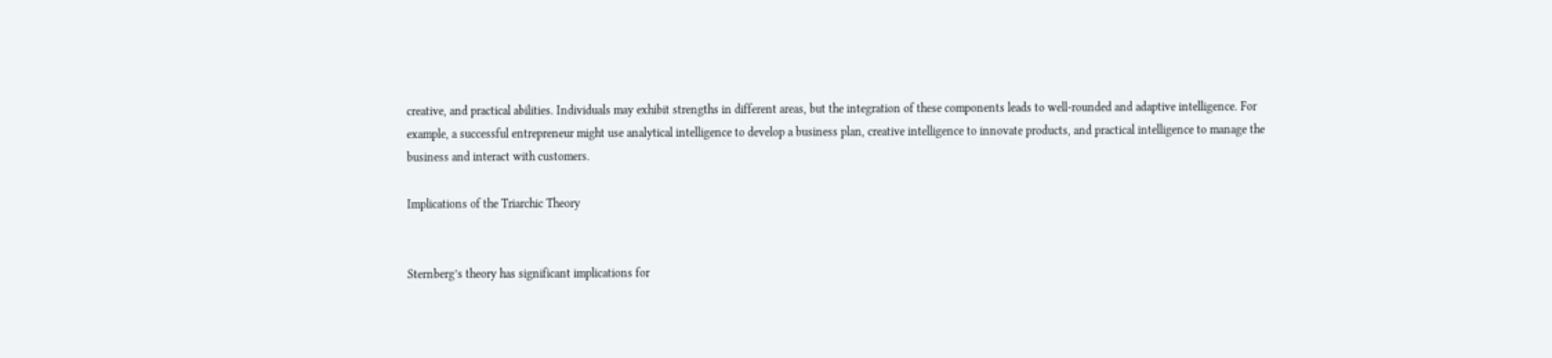creative, and practical abilities. Individuals may exhibit strengths in different areas, but the integration of these components leads to well-rounded and adaptive intelligence. For example, a successful entrepreneur might use analytical intelligence to develop a business plan, creative intelligence to innovate products, and practical intelligence to manage the business and interact with customers.

Implications of the Triarchic Theory


Sternberg’s theory has significant implications for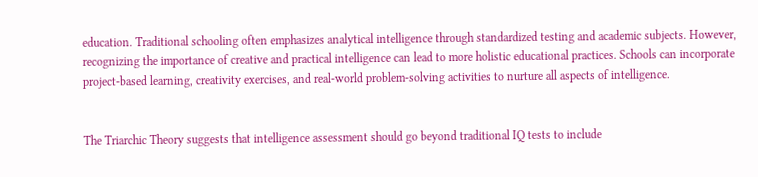education. Traditional schooling often emphasizes analytical intelligence through standardized testing and academic subjects. However, recognizing the importance of creative and practical intelligence can lead to more holistic educational practices. Schools can incorporate project-based learning, creativity exercises, and real-world problem-solving activities to nurture all aspects of intelligence.


The Triarchic Theory suggests that intelligence assessment should go beyond traditional IQ tests to include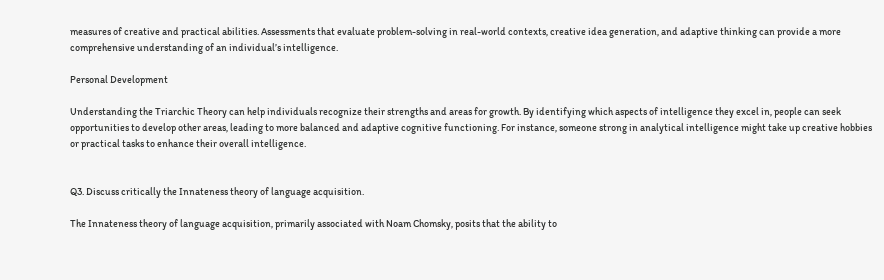measures of creative and practical abilities. Assessments that evaluate problem-solving in real-world contexts, creative idea generation, and adaptive thinking can provide a more comprehensive understanding of an individual’s intelligence.

Personal Development

Understanding the Triarchic Theory can help individuals recognize their strengths and areas for growth. By identifying which aspects of intelligence they excel in, people can seek opportunities to develop other areas, leading to more balanced and adaptive cognitive functioning. For instance, someone strong in analytical intelligence might take up creative hobbies or practical tasks to enhance their overall intelligence.


Q3. Discuss critically the Innateness theory of language acquisition.

The Innateness theory of language acquisition, primarily associated with Noam Chomsky, posits that the ability to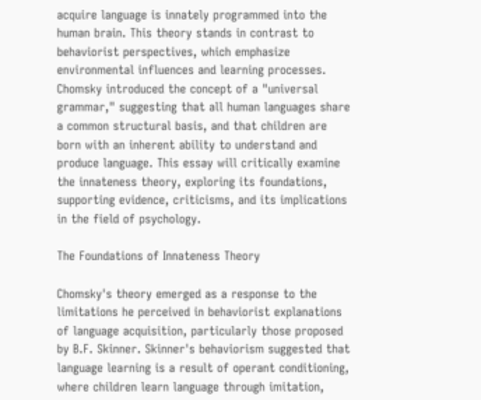acquire language is innately programmed into the human brain. This theory stands in contrast to behaviorist perspectives, which emphasize environmental influences and learning processes. Chomsky introduced the concept of a "universal grammar," suggesting that all human languages share a common structural basis, and that children are born with an inherent ability to understand and produce language. This essay will critically examine the innateness theory, exploring its foundations, supporting evidence, criticisms, and its implications in the field of psychology.

The Foundations of Innateness Theory

Chomsky's theory emerged as a response to the limitations he perceived in behaviorist explanations of language acquisition, particularly those proposed by B.F. Skinner. Skinner's behaviorism suggested that language learning is a result of operant conditioning, where children learn language through imitation,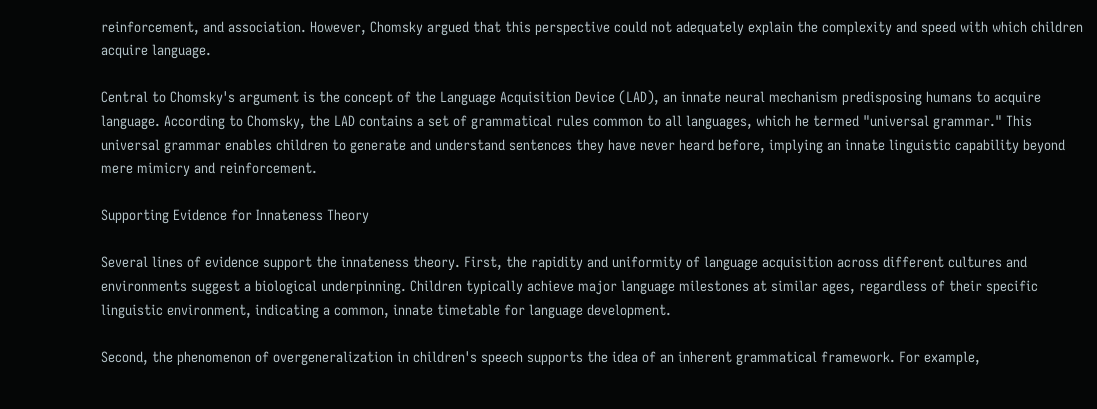reinforcement, and association. However, Chomsky argued that this perspective could not adequately explain the complexity and speed with which children acquire language.

Central to Chomsky's argument is the concept of the Language Acquisition Device (LAD), an innate neural mechanism predisposing humans to acquire language. According to Chomsky, the LAD contains a set of grammatical rules common to all languages, which he termed "universal grammar." This universal grammar enables children to generate and understand sentences they have never heard before, implying an innate linguistic capability beyond mere mimicry and reinforcement.

Supporting Evidence for Innateness Theory

Several lines of evidence support the innateness theory. First, the rapidity and uniformity of language acquisition across different cultures and environments suggest a biological underpinning. Children typically achieve major language milestones at similar ages, regardless of their specific linguistic environment, indicating a common, innate timetable for language development.

Second, the phenomenon of overgeneralization in children's speech supports the idea of an inherent grammatical framework. For example,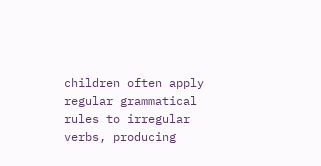children often apply regular grammatical rules to irregular verbs, producing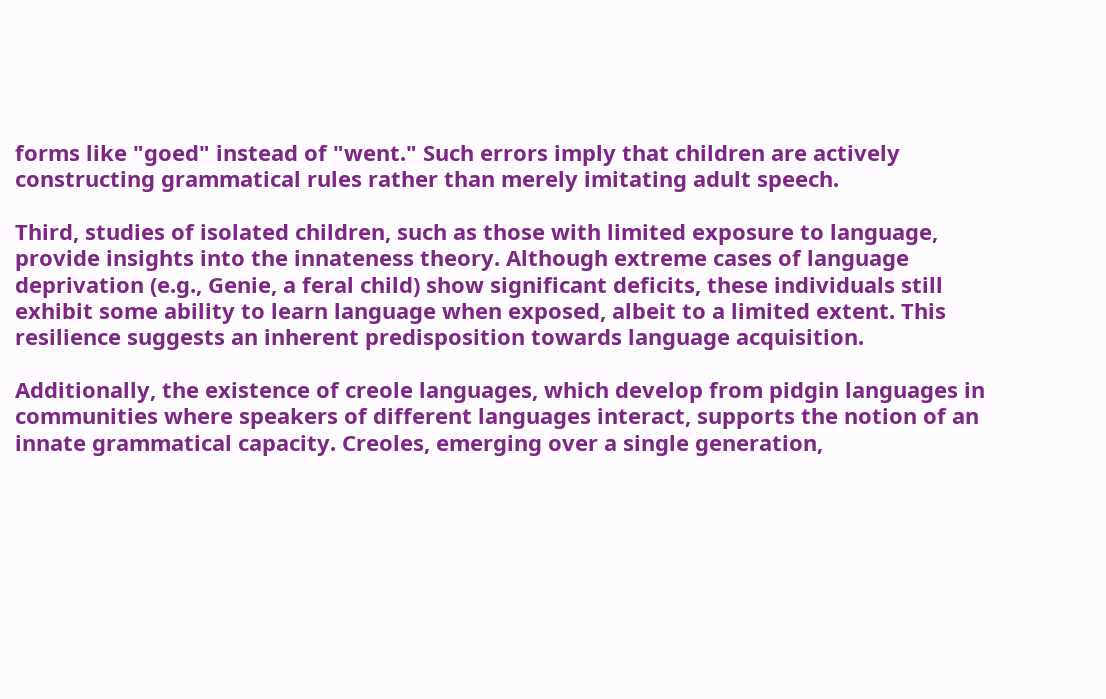forms like "goed" instead of "went." Such errors imply that children are actively constructing grammatical rules rather than merely imitating adult speech.

Third, studies of isolated children, such as those with limited exposure to language, provide insights into the innateness theory. Although extreme cases of language deprivation (e.g., Genie, a feral child) show significant deficits, these individuals still exhibit some ability to learn language when exposed, albeit to a limited extent. This resilience suggests an inherent predisposition towards language acquisition.

Additionally, the existence of creole languages, which develop from pidgin languages in communities where speakers of different languages interact, supports the notion of an innate grammatical capacity. Creoles, emerging over a single generation,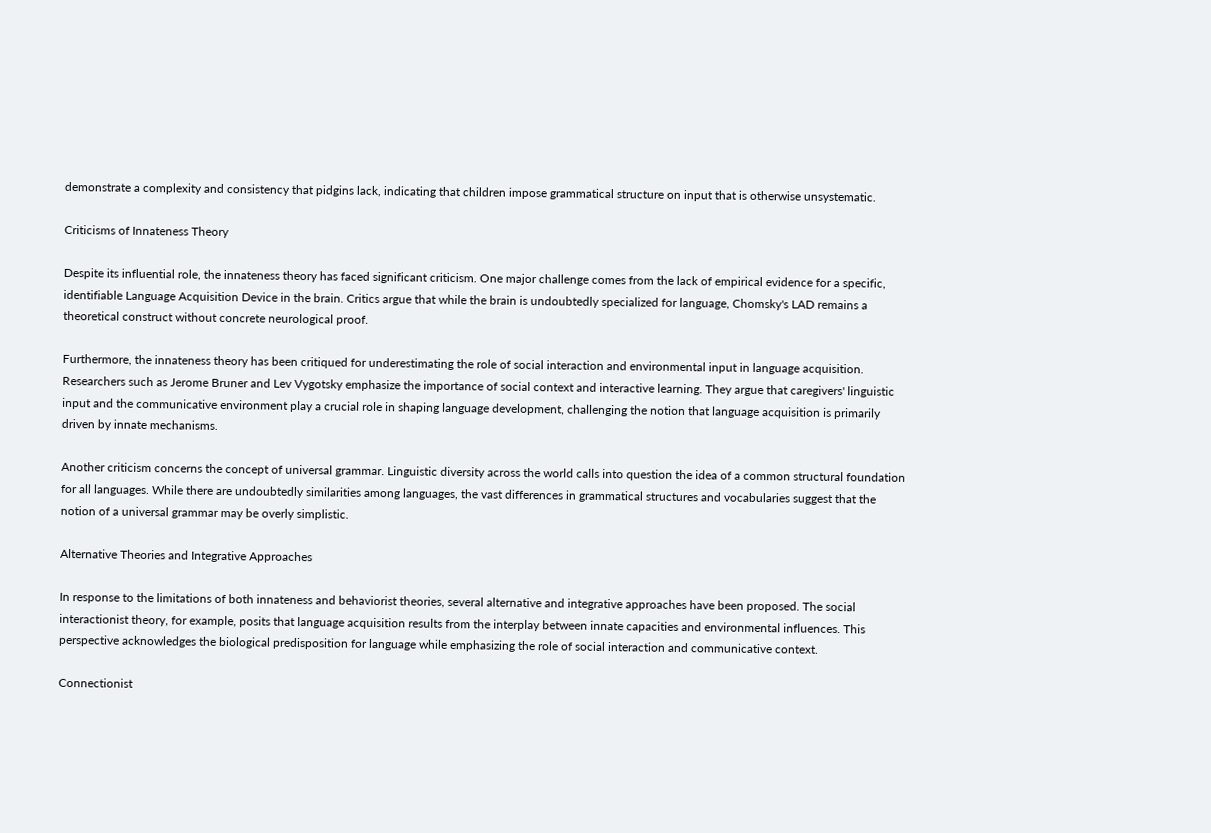demonstrate a complexity and consistency that pidgins lack, indicating that children impose grammatical structure on input that is otherwise unsystematic.

Criticisms of Innateness Theory

Despite its influential role, the innateness theory has faced significant criticism. One major challenge comes from the lack of empirical evidence for a specific, identifiable Language Acquisition Device in the brain. Critics argue that while the brain is undoubtedly specialized for language, Chomsky's LAD remains a theoretical construct without concrete neurological proof.

Furthermore, the innateness theory has been critiqued for underestimating the role of social interaction and environmental input in language acquisition. Researchers such as Jerome Bruner and Lev Vygotsky emphasize the importance of social context and interactive learning. They argue that caregivers' linguistic input and the communicative environment play a crucial role in shaping language development, challenging the notion that language acquisition is primarily driven by innate mechanisms.

Another criticism concerns the concept of universal grammar. Linguistic diversity across the world calls into question the idea of a common structural foundation for all languages. While there are undoubtedly similarities among languages, the vast differences in grammatical structures and vocabularies suggest that the notion of a universal grammar may be overly simplistic.

Alternative Theories and Integrative Approaches

In response to the limitations of both innateness and behaviorist theories, several alternative and integrative approaches have been proposed. The social interactionist theory, for example, posits that language acquisition results from the interplay between innate capacities and environmental influences. This perspective acknowledges the biological predisposition for language while emphasizing the role of social interaction and communicative context.

Connectionist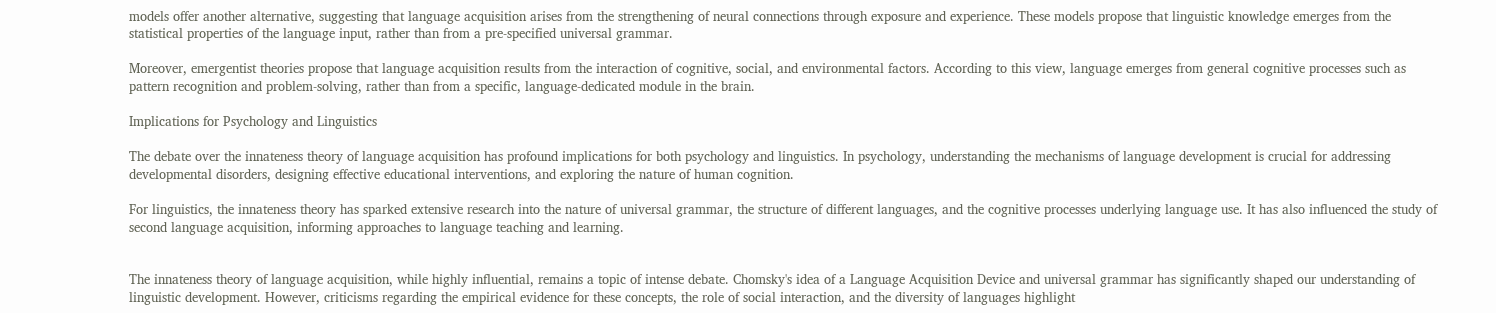models offer another alternative, suggesting that language acquisition arises from the strengthening of neural connections through exposure and experience. These models propose that linguistic knowledge emerges from the statistical properties of the language input, rather than from a pre-specified universal grammar.

Moreover, emergentist theories propose that language acquisition results from the interaction of cognitive, social, and environmental factors. According to this view, language emerges from general cognitive processes such as pattern recognition and problem-solving, rather than from a specific, language-dedicated module in the brain.

Implications for Psychology and Linguistics

The debate over the innateness theory of language acquisition has profound implications for both psychology and linguistics. In psychology, understanding the mechanisms of language development is crucial for addressing developmental disorders, designing effective educational interventions, and exploring the nature of human cognition.

For linguistics, the innateness theory has sparked extensive research into the nature of universal grammar, the structure of different languages, and the cognitive processes underlying language use. It has also influenced the study of second language acquisition, informing approaches to language teaching and learning.


The innateness theory of language acquisition, while highly influential, remains a topic of intense debate. Chomsky's idea of a Language Acquisition Device and universal grammar has significantly shaped our understanding of linguistic development. However, criticisms regarding the empirical evidence for these concepts, the role of social interaction, and the diversity of languages highlight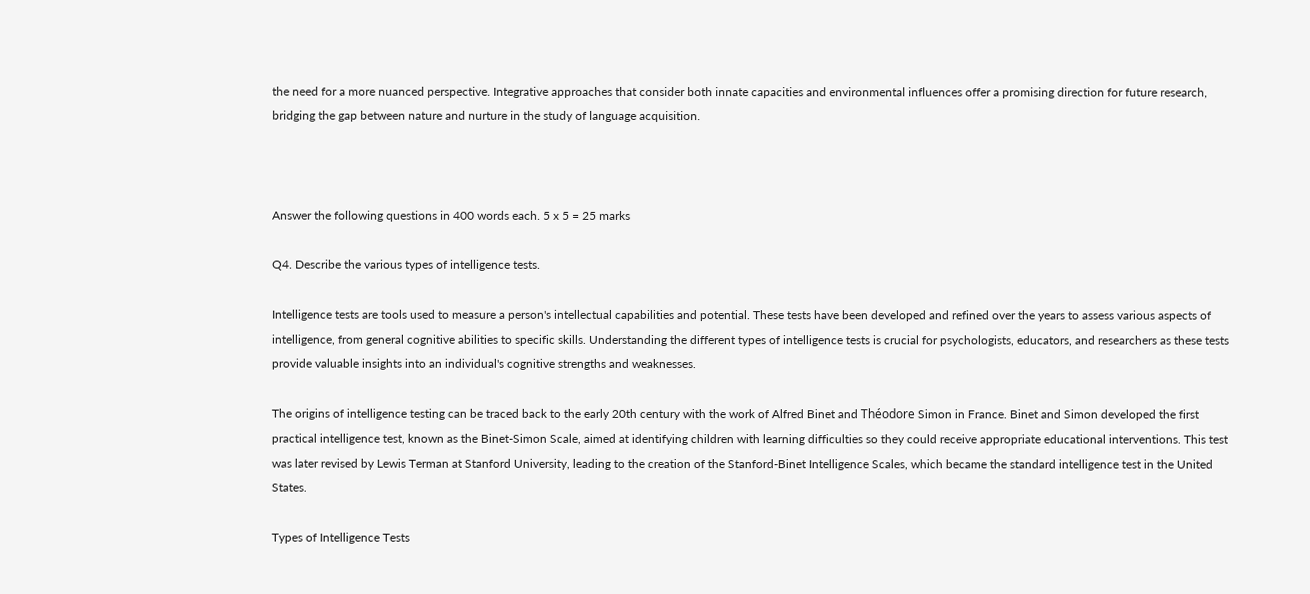the need for a more nuanced perspective. Integrative approaches that consider both innate capacities and environmental influences offer a promising direction for future research, bridging the gap between nature and nurture in the study of language acquisition.



Answer the following questions in 400 words each. 5 x 5 = 25 marks

Q4. Describe the various types of intelligence tests.

Intelligence tests are tools used to measure a person's intellectual capabilities and potential. These tests have been developed and refined over the years to assess various aspects of intelligence, from general cognitive abilities to specific skills. Understanding the different types of intelligence tests is crucial for psychologists, educators, and researchers as these tests provide valuable insights into an individual's cognitive strengths and weaknesses.

The origins of intelligence testing can be traced back to the early 20th century with the work of Alfred Binet and Théodore Simon in France. Binet and Simon developed the first practical intelligence test, known as the Binet-Simon Scale, aimed at identifying children with learning difficulties so they could receive appropriate educational interventions. This test was later revised by Lewis Terman at Stanford University, leading to the creation of the Stanford-Binet Intelligence Scales, which became the standard intelligence test in the United States.

Types of Intelligence Tests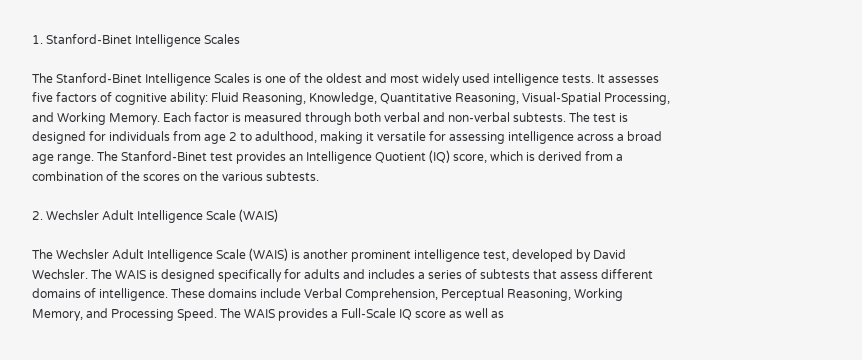1. Stanford-Binet Intelligence Scales

The Stanford-Binet Intelligence Scales is one of the oldest and most widely used intelligence tests. It assesses five factors of cognitive ability: Fluid Reasoning, Knowledge, Quantitative Reasoning, Visual-Spatial Processing, and Working Memory. Each factor is measured through both verbal and non-verbal subtests. The test is designed for individuals from age 2 to adulthood, making it versatile for assessing intelligence across a broad age range. The Stanford-Binet test provides an Intelligence Quotient (IQ) score, which is derived from a combination of the scores on the various subtests.

2. Wechsler Adult Intelligence Scale (WAIS)

The Wechsler Adult Intelligence Scale (WAIS) is another prominent intelligence test, developed by David Wechsler. The WAIS is designed specifically for adults and includes a series of subtests that assess different domains of intelligence. These domains include Verbal Comprehension, Perceptual Reasoning, Working Memory, and Processing Speed. The WAIS provides a Full-Scale IQ score as well as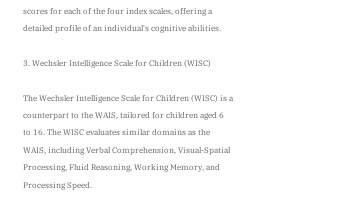scores for each of the four index scales, offering a detailed profile of an individual's cognitive abilities.

3. Wechsler Intelligence Scale for Children (WISC)

The Wechsler Intelligence Scale for Children (WISC) is a counterpart to the WAIS, tailored for children aged 6 to 16. The WISC evaluates similar domains as the WAIS, including Verbal Comprehension, Visual-Spatial Processing, Fluid Reasoning, Working Memory, and Processing Speed.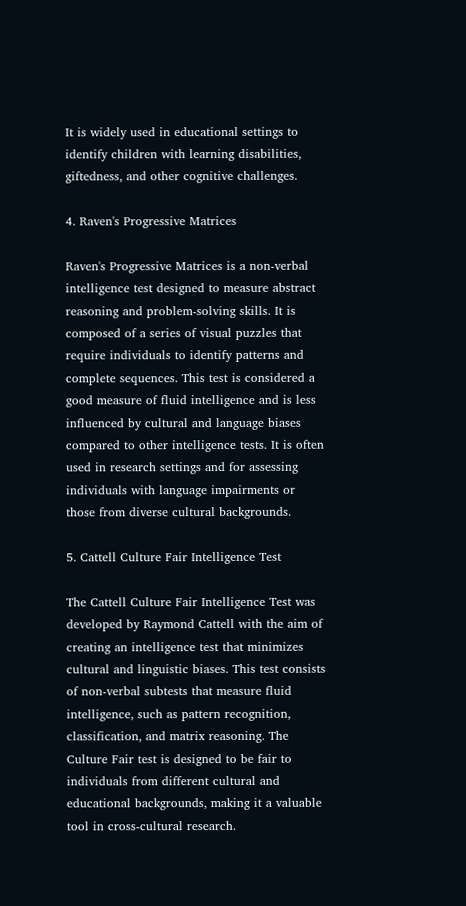It is widely used in educational settings to identify children with learning disabilities, giftedness, and other cognitive challenges.

4. Raven's Progressive Matrices

Raven's Progressive Matrices is a non-verbal intelligence test designed to measure abstract reasoning and problem-solving skills. It is composed of a series of visual puzzles that require individuals to identify patterns and complete sequences. This test is considered a good measure of fluid intelligence and is less influenced by cultural and language biases compared to other intelligence tests. It is often used in research settings and for assessing individuals with language impairments or those from diverse cultural backgrounds.

5. Cattell Culture Fair Intelligence Test

The Cattell Culture Fair Intelligence Test was developed by Raymond Cattell with the aim of creating an intelligence test that minimizes cultural and linguistic biases. This test consists of non-verbal subtests that measure fluid intelligence, such as pattern recognition, classification, and matrix reasoning. The Culture Fair test is designed to be fair to individuals from different cultural and educational backgrounds, making it a valuable tool in cross-cultural research.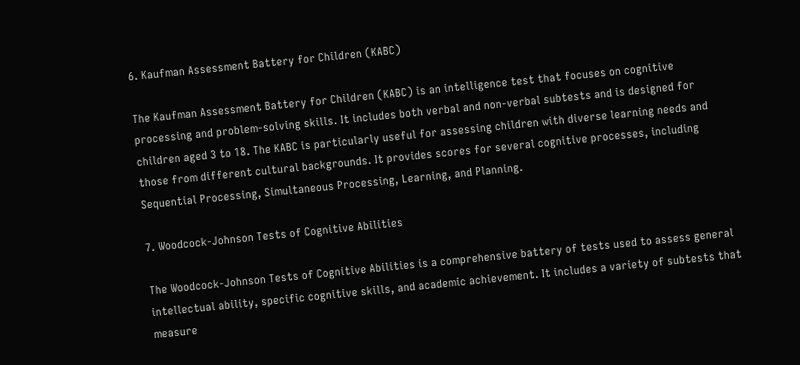6. Kaufman Assessment Battery for Children (KABC)

The Kaufman Assessment Battery for Children (KABC) is an intelligence test that focuses on cognitive processing and problem-solving skills. It includes both verbal and non-verbal subtests and is designed for children aged 3 to 18. The KABC is particularly useful for assessing children with diverse learning needs and those from different cultural backgrounds. It provides scores for several cognitive processes, including Sequential Processing, Simultaneous Processing, Learning, and Planning.

7. Woodcock-Johnson Tests of Cognitive Abilities

The Woodcock-Johnson Tests of Cognitive Abilities is a comprehensive battery of tests used to assess general intellectual ability, specific cognitive skills, and academic achievement. It includes a variety of subtests that measure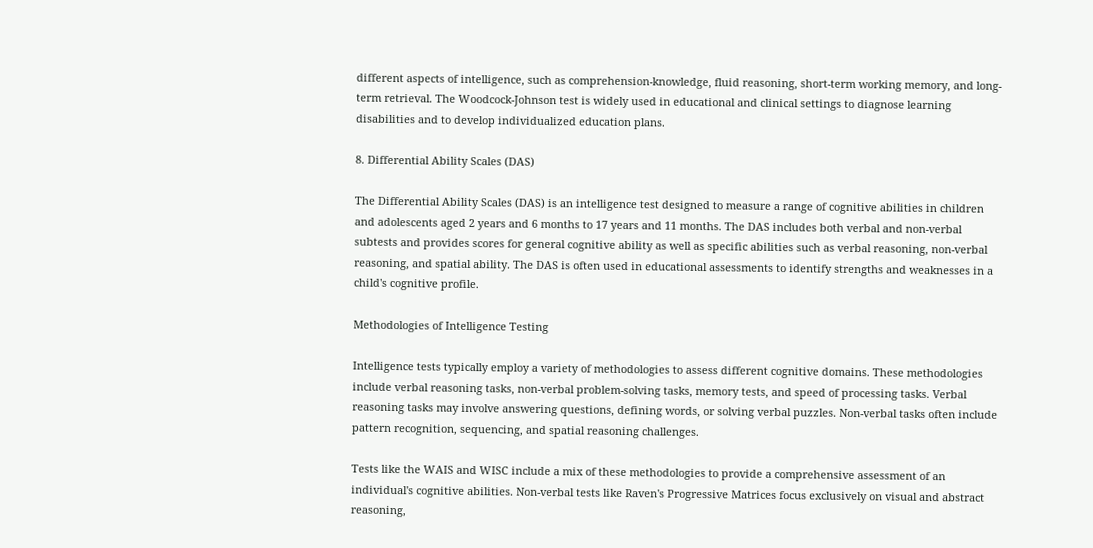different aspects of intelligence, such as comprehension-knowledge, fluid reasoning, short-term working memory, and long-term retrieval. The Woodcock-Johnson test is widely used in educational and clinical settings to diagnose learning disabilities and to develop individualized education plans.

8. Differential Ability Scales (DAS)

The Differential Ability Scales (DAS) is an intelligence test designed to measure a range of cognitive abilities in children and adolescents aged 2 years and 6 months to 17 years and 11 months. The DAS includes both verbal and non-verbal subtests and provides scores for general cognitive ability as well as specific abilities such as verbal reasoning, non-verbal reasoning, and spatial ability. The DAS is often used in educational assessments to identify strengths and weaknesses in a child's cognitive profile.

Methodologies of Intelligence Testing

Intelligence tests typically employ a variety of methodologies to assess different cognitive domains. These methodologies include verbal reasoning tasks, non-verbal problem-solving tasks, memory tests, and speed of processing tasks. Verbal reasoning tasks may involve answering questions, defining words, or solving verbal puzzles. Non-verbal tasks often include pattern recognition, sequencing, and spatial reasoning challenges.

Tests like the WAIS and WISC include a mix of these methodologies to provide a comprehensive assessment of an individual's cognitive abilities. Non-verbal tests like Raven's Progressive Matrices focus exclusively on visual and abstract reasoning,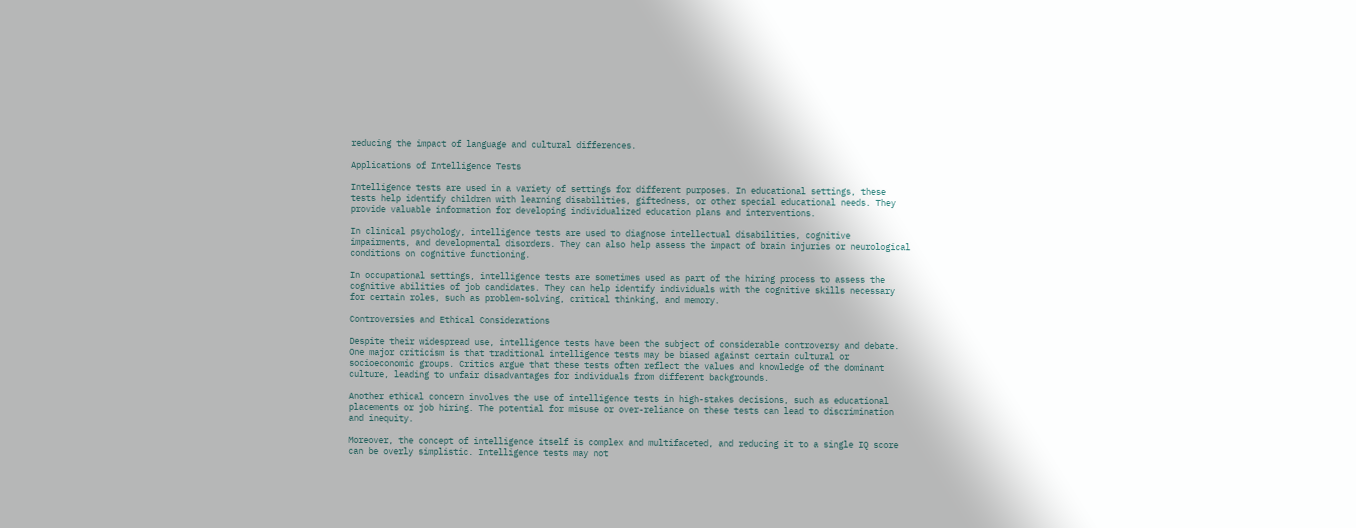reducing the impact of language and cultural differences.

Applications of Intelligence Tests

Intelligence tests are used in a variety of settings for different purposes. In educational settings, these tests help identify children with learning disabilities, giftedness, or other special educational needs. They provide valuable information for developing individualized education plans and interventions.

In clinical psychology, intelligence tests are used to diagnose intellectual disabilities, cognitive impairments, and developmental disorders. They can also help assess the impact of brain injuries or neurological conditions on cognitive functioning.

In occupational settings, intelligence tests are sometimes used as part of the hiring process to assess the cognitive abilities of job candidates. They can help identify individuals with the cognitive skills necessary for certain roles, such as problem-solving, critical thinking, and memory.

Controversies and Ethical Considerations

Despite their widespread use, intelligence tests have been the subject of considerable controversy and debate. One major criticism is that traditional intelligence tests may be biased against certain cultural or socioeconomic groups. Critics argue that these tests often reflect the values and knowledge of the dominant culture, leading to unfair disadvantages for individuals from different backgrounds.

Another ethical concern involves the use of intelligence tests in high-stakes decisions, such as educational placements or job hiring. The potential for misuse or over-reliance on these tests can lead to discrimination and inequity.

Moreover, the concept of intelligence itself is complex and multifaceted, and reducing it to a single IQ score can be overly simplistic. Intelligence tests may not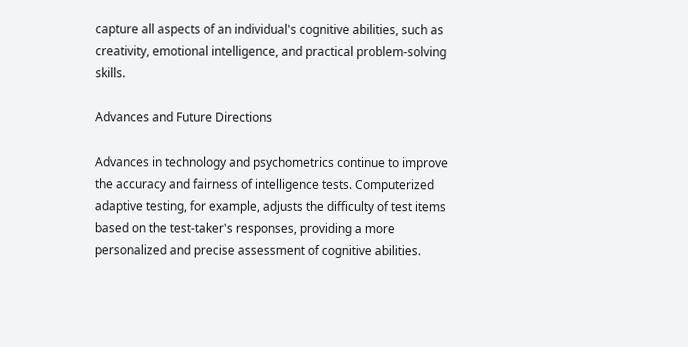capture all aspects of an individual's cognitive abilities, such as creativity, emotional intelligence, and practical problem-solving skills.

Advances and Future Directions

Advances in technology and psychometrics continue to improve the accuracy and fairness of intelligence tests. Computerized adaptive testing, for example, adjusts the difficulty of test items based on the test-taker's responses, providing a more personalized and precise assessment of cognitive abilities.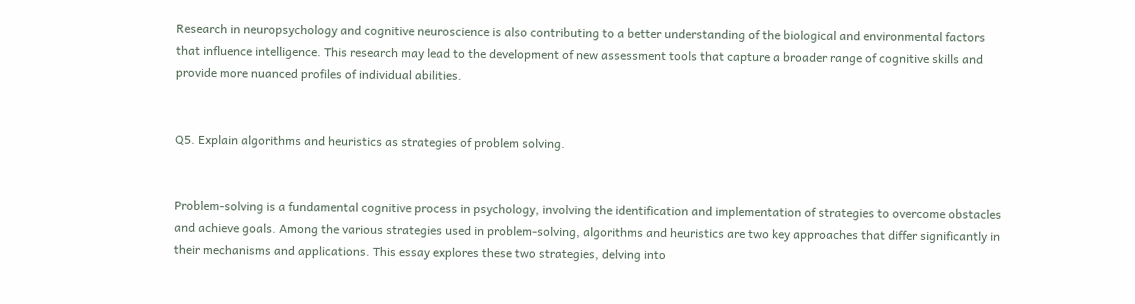Research in neuropsychology and cognitive neuroscience is also contributing to a better understanding of the biological and environmental factors that influence intelligence. This research may lead to the development of new assessment tools that capture a broader range of cognitive skills and provide more nuanced profiles of individual abilities.


Q5. Explain algorithms and heuristics as strategies of problem solving.


Problem-solving is a fundamental cognitive process in psychology, involving the identification and implementation of strategies to overcome obstacles and achieve goals. Among the various strategies used in problem-solving, algorithms and heuristics are two key approaches that differ significantly in their mechanisms and applications. This essay explores these two strategies, delving into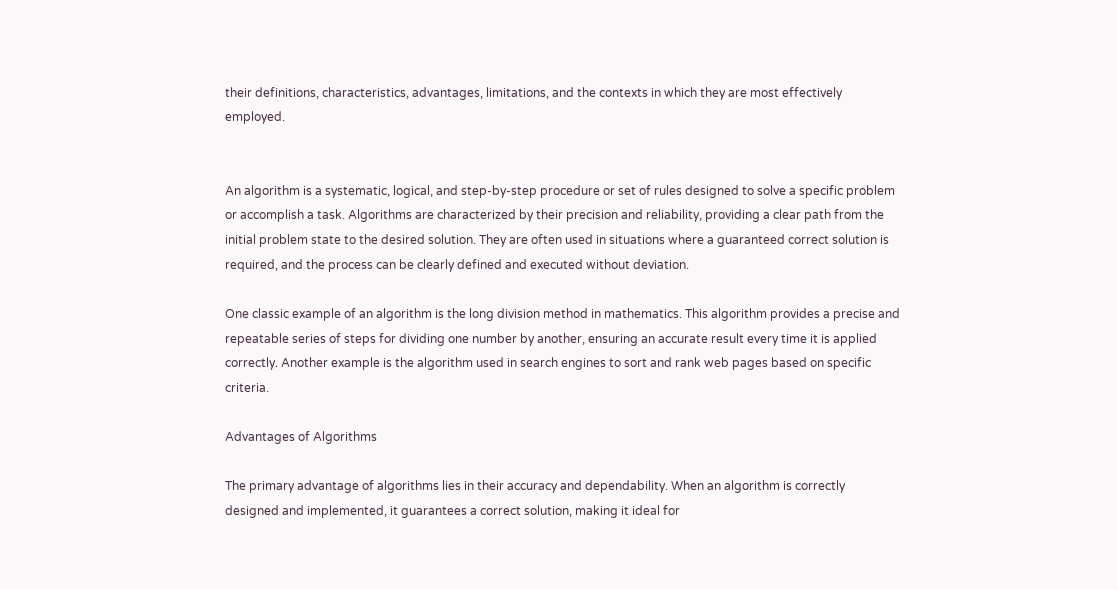their definitions, characteristics, advantages, limitations, and the contexts in which they are most effectively employed.


An algorithm is a systematic, logical, and step-by-step procedure or set of rules designed to solve a specific problem or accomplish a task. Algorithms are characterized by their precision and reliability, providing a clear path from the initial problem state to the desired solution. They are often used in situations where a guaranteed correct solution is required, and the process can be clearly defined and executed without deviation.

One classic example of an algorithm is the long division method in mathematics. This algorithm provides a precise and repeatable series of steps for dividing one number by another, ensuring an accurate result every time it is applied correctly. Another example is the algorithm used in search engines to sort and rank web pages based on specific criteria.

Advantages of Algorithms

The primary advantage of algorithms lies in their accuracy and dependability. When an algorithm is correctly designed and implemented, it guarantees a correct solution, making it ideal for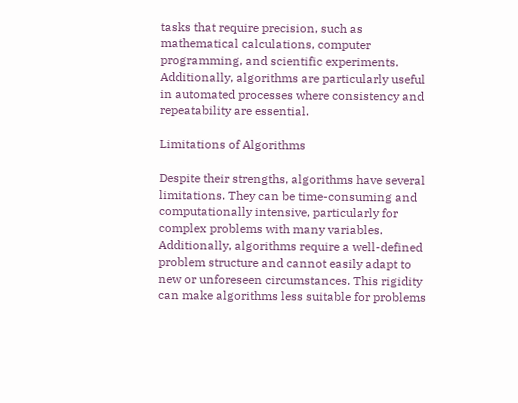tasks that require precision, such as mathematical calculations, computer programming, and scientific experiments. Additionally, algorithms are particularly useful in automated processes where consistency and repeatability are essential.

Limitations of Algorithms

Despite their strengths, algorithms have several limitations. They can be time-consuming and computationally intensive, particularly for complex problems with many variables. Additionally, algorithms require a well-defined problem structure and cannot easily adapt to new or unforeseen circumstances. This rigidity can make algorithms less suitable for problems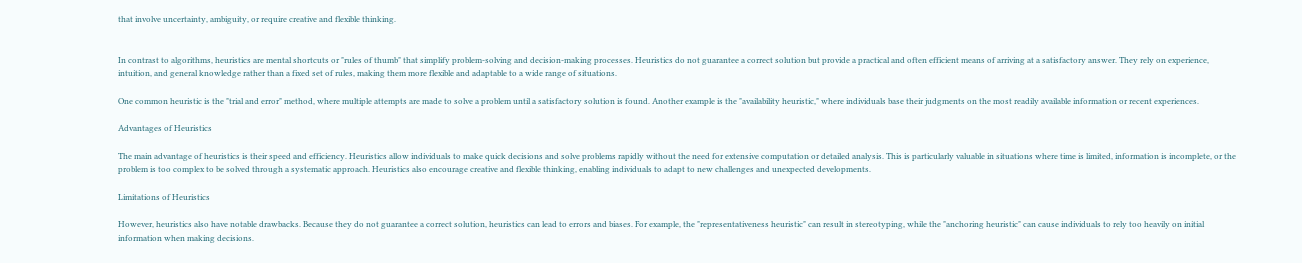that involve uncertainty, ambiguity, or require creative and flexible thinking.


In contrast to algorithms, heuristics are mental shortcuts or "rules of thumb" that simplify problem-solving and decision-making processes. Heuristics do not guarantee a correct solution but provide a practical and often efficient means of arriving at a satisfactory answer. They rely on experience, intuition, and general knowledge rather than a fixed set of rules, making them more flexible and adaptable to a wide range of situations.

One common heuristic is the "trial and error" method, where multiple attempts are made to solve a problem until a satisfactory solution is found. Another example is the "availability heuristic," where individuals base their judgments on the most readily available information or recent experiences.

Advantages of Heuristics

The main advantage of heuristics is their speed and efficiency. Heuristics allow individuals to make quick decisions and solve problems rapidly without the need for extensive computation or detailed analysis. This is particularly valuable in situations where time is limited, information is incomplete, or the problem is too complex to be solved through a systematic approach. Heuristics also encourage creative and flexible thinking, enabling individuals to adapt to new challenges and unexpected developments.

Limitations of Heuristics

However, heuristics also have notable drawbacks. Because they do not guarantee a correct solution, heuristics can lead to errors and biases. For example, the "representativeness heuristic" can result in stereotyping, while the "anchoring heuristic" can cause individuals to rely too heavily on initial information when making decisions.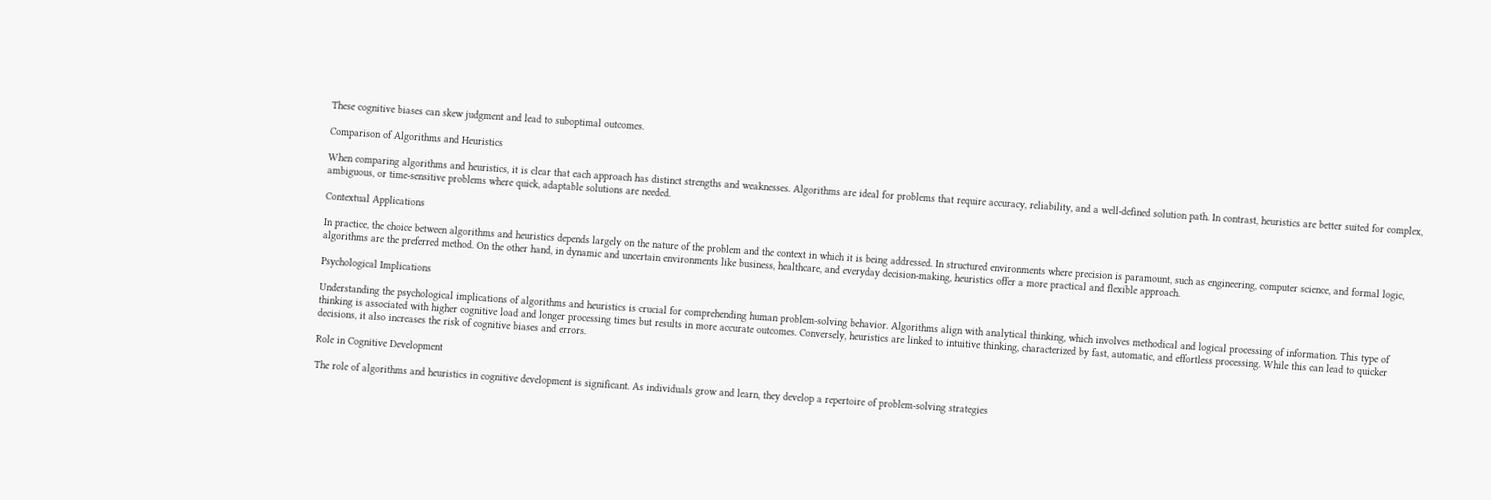These cognitive biases can skew judgment and lead to suboptimal outcomes.

Comparison of Algorithms and Heuristics

When comparing algorithms and heuristics, it is clear that each approach has distinct strengths and weaknesses. Algorithms are ideal for problems that require accuracy, reliability, and a well-defined solution path. In contrast, heuristics are better suited for complex, ambiguous, or time-sensitive problems where quick, adaptable solutions are needed.

Contextual Applications

In practice, the choice between algorithms and heuristics depends largely on the nature of the problem and the context in which it is being addressed. In structured environments where precision is paramount, such as engineering, computer science, and formal logic, algorithms are the preferred method. On the other hand, in dynamic and uncertain environments like business, healthcare, and everyday decision-making, heuristics offer a more practical and flexible approach.

Psychological Implications

Understanding the psychological implications of algorithms and heuristics is crucial for comprehending human problem-solving behavior. Algorithms align with analytical thinking, which involves methodical and logical processing of information. This type of thinking is associated with higher cognitive load and longer processing times but results in more accurate outcomes. Conversely, heuristics are linked to intuitive thinking, characterized by fast, automatic, and effortless processing. While this can lead to quicker decisions, it also increases the risk of cognitive biases and errors.

Role in Cognitive Development

The role of algorithms and heuristics in cognitive development is significant. As individuals grow and learn, they develop a repertoire of problem-solving strategies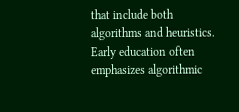that include both algorithms and heuristics. Early education often emphasizes algorithmic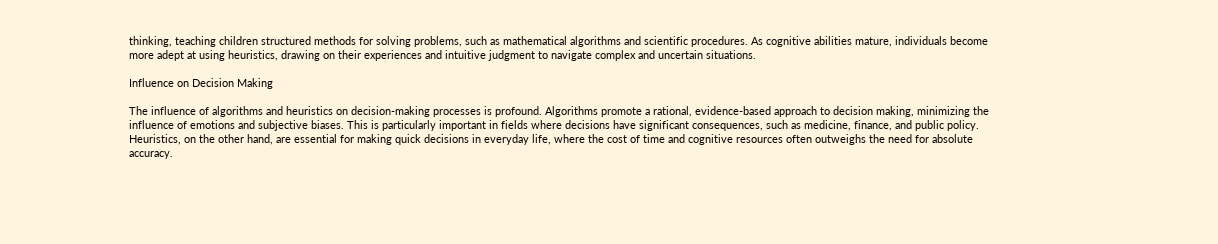thinking, teaching children structured methods for solving problems, such as mathematical algorithms and scientific procedures. As cognitive abilities mature, individuals become more adept at using heuristics, drawing on their experiences and intuitive judgment to navigate complex and uncertain situations.

Influence on Decision Making

The influence of algorithms and heuristics on decision-making processes is profound. Algorithms promote a rational, evidence-based approach to decision making, minimizing the influence of emotions and subjective biases. This is particularly important in fields where decisions have significant consequences, such as medicine, finance, and public policy. Heuristics, on the other hand, are essential for making quick decisions in everyday life, where the cost of time and cognitive resources often outweighs the need for absolute accuracy.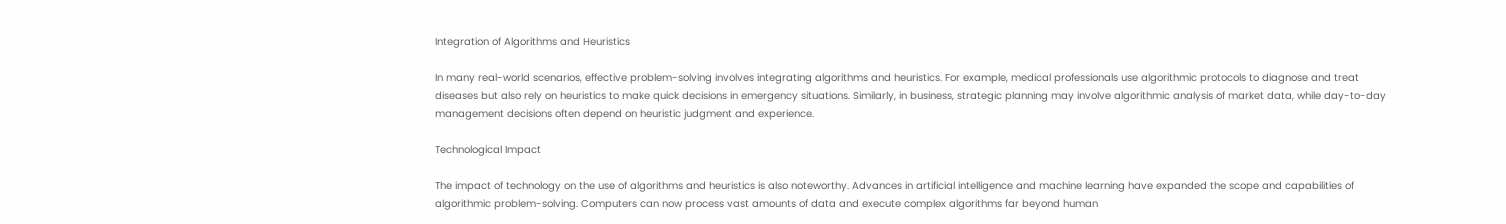Integration of Algorithms and Heuristics

In many real-world scenarios, effective problem-solving involves integrating algorithms and heuristics. For example, medical professionals use algorithmic protocols to diagnose and treat diseases but also rely on heuristics to make quick decisions in emergency situations. Similarly, in business, strategic planning may involve algorithmic analysis of market data, while day-to-day management decisions often depend on heuristic judgment and experience.

Technological Impact

The impact of technology on the use of algorithms and heuristics is also noteworthy. Advances in artificial intelligence and machine learning have expanded the scope and capabilities of algorithmic problem-solving. Computers can now process vast amounts of data and execute complex algorithms far beyond human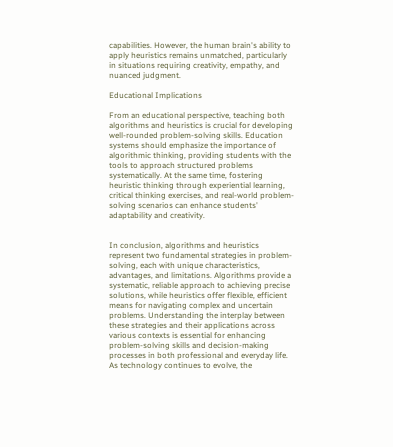capabilities. However, the human brain's ability to apply heuristics remains unmatched, particularly in situations requiring creativity, empathy, and nuanced judgment.

Educational Implications

From an educational perspective, teaching both algorithms and heuristics is crucial for developing well-rounded problem-solving skills. Education systems should emphasize the importance of algorithmic thinking, providing students with the tools to approach structured problems systematically. At the same time, fostering heuristic thinking through experiential learning, critical thinking exercises, and real-world problem-solving scenarios can enhance students' adaptability and creativity.


In conclusion, algorithms and heuristics represent two fundamental strategies in problem-solving, each with unique characteristics, advantages, and limitations. Algorithms provide a systematic, reliable approach to achieving precise solutions, while heuristics offer flexible, efficient means for navigating complex and uncertain problems. Understanding the interplay between these strategies and their applications across various contexts is essential for enhancing problem-solving skills and decision-making processes in both professional and everyday life. As technology continues to evolve, the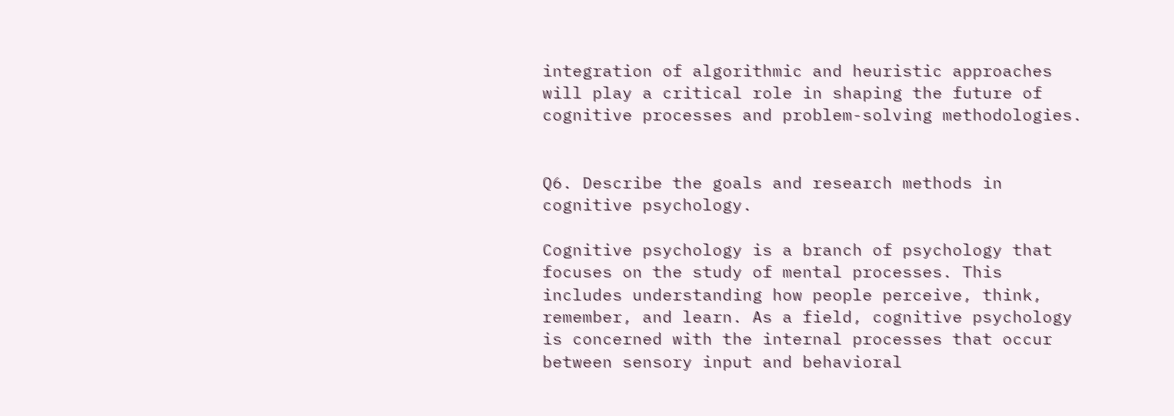integration of algorithmic and heuristic approaches will play a critical role in shaping the future of cognitive processes and problem-solving methodologies.


Q6. Describe the goals and research methods in cognitive psychology.

Cognitive psychology is a branch of psychology that focuses on the study of mental processes. This includes understanding how people perceive, think, remember, and learn. As a field, cognitive psychology is concerned with the internal processes that occur between sensory input and behavioral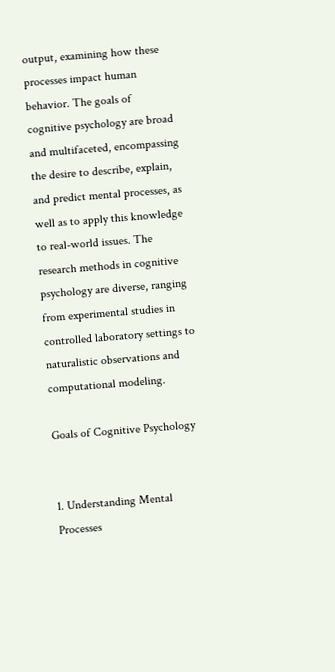output, examining how these processes impact human behavior. The goals of cognitive psychology are broad and multifaceted, encompassing the desire to describe, explain, and predict mental processes, as well as to apply this knowledge to real-world issues. The research methods in cognitive psychology are diverse, ranging from experimental studies in controlled laboratory settings to naturalistic observations and computational modeling.

Goals of Cognitive Psychology


1. Understanding Mental Processes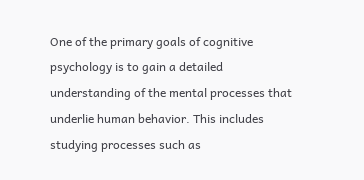One of the primary goals of cognitive psychology is to gain a detailed understanding of the mental processes that underlie human behavior. This includes studying processes such as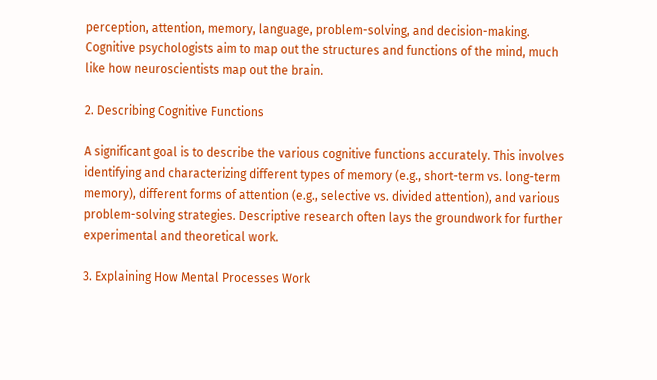perception, attention, memory, language, problem-solving, and decision-making. Cognitive psychologists aim to map out the structures and functions of the mind, much like how neuroscientists map out the brain.

2. Describing Cognitive Functions

A significant goal is to describe the various cognitive functions accurately. This involves identifying and characterizing different types of memory (e.g., short-term vs. long-term memory), different forms of attention (e.g., selective vs. divided attention), and various problem-solving strategies. Descriptive research often lays the groundwork for further experimental and theoretical work.

3. Explaining How Mental Processes Work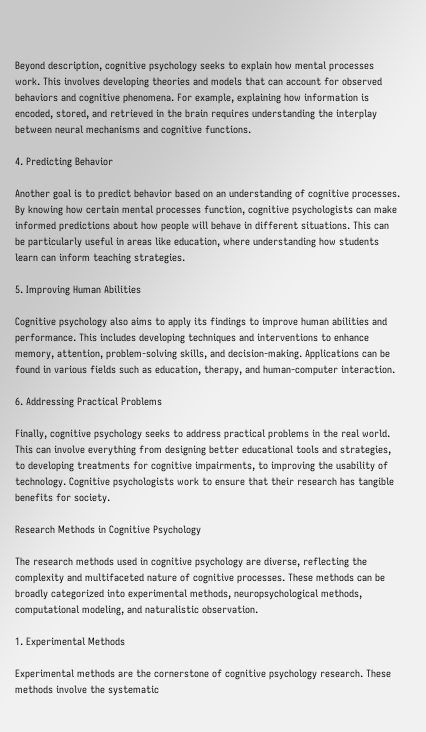Beyond description, cognitive psychology seeks to explain how mental processes work. This involves developing theories and models that can account for observed behaviors and cognitive phenomena. For example, explaining how information is encoded, stored, and retrieved in the brain requires understanding the interplay between neural mechanisms and cognitive functions.

4. Predicting Behavior

Another goal is to predict behavior based on an understanding of cognitive processes. By knowing how certain mental processes function, cognitive psychologists can make informed predictions about how people will behave in different situations. This can be particularly useful in areas like education, where understanding how students learn can inform teaching strategies.

5. Improving Human Abilities

Cognitive psychology also aims to apply its findings to improve human abilities and performance. This includes developing techniques and interventions to enhance memory, attention, problem-solving skills, and decision-making. Applications can be found in various fields such as education, therapy, and human-computer interaction.

6. Addressing Practical Problems

Finally, cognitive psychology seeks to address practical problems in the real world. This can involve everything from designing better educational tools and strategies, to developing treatments for cognitive impairments, to improving the usability of technology. Cognitive psychologists work to ensure that their research has tangible benefits for society.

Research Methods in Cognitive Psychology

The research methods used in cognitive psychology are diverse, reflecting the complexity and multifaceted nature of cognitive processes. These methods can be broadly categorized into experimental methods, neuropsychological methods, computational modeling, and naturalistic observation.

1. Experimental Methods

Experimental methods are the cornerstone of cognitive psychology research. These methods involve the systematic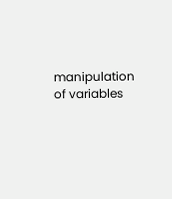manipulation of variables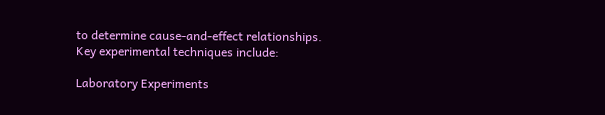to determine cause-and-effect relationships. Key experimental techniques include:

Laboratory Experiments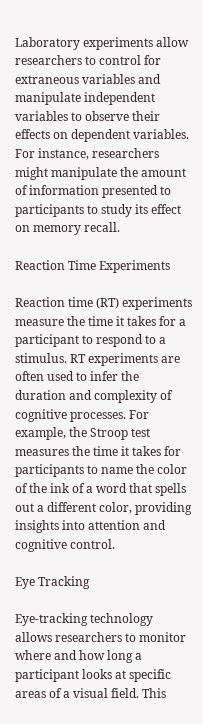Laboratory experiments allow researchers to control for extraneous variables and manipulate independent variables to observe their effects on dependent variables. For instance, researchers might manipulate the amount of information presented to participants to study its effect on memory recall.

Reaction Time Experiments

Reaction time (RT) experiments measure the time it takes for a participant to respond to a stimulus. RT experiments are often used to infer the duration and complexity of cognitive processes. For example, the Stroop test measures the time it takes for participants to name the color of the ink of a word that spells out a different color, providing insights into attention and cognitive control.

Eye Tracking

Eye-tracking technology allows researchers to monitor where and how long a participant looks at specific areas of a visual field. This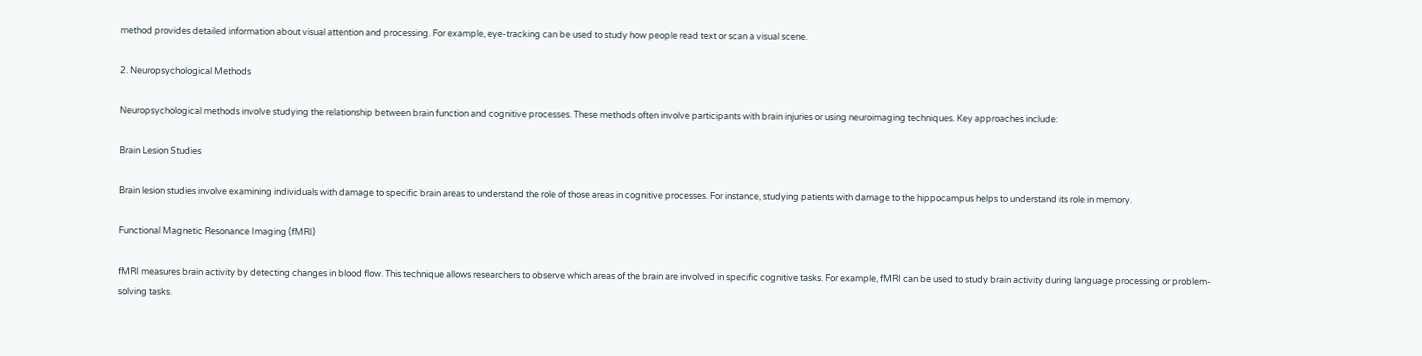method provides detailed information about visual attention and processing. For example, eye-tracking can be used to study how people read text or scan a visual scene.

2. Neuropsychological Methods

Neuropsychological methods involve studying the relationship between brain function and cognitive processes. These methods often involve participants with brain injuries or using neuroimaging techniques. Key approaches include:

Brain Lesion Studies

Brain lesion studies involve examining individuals with damage to specific brain areas to understand the role of those areas in cognitive processes. For instance, studying patients with damage to the hippocampus helps to understand its role in memory.

Functional Magnetic Resonance Imaging (fMRI)

fMRI measures brain activity by detecting changes in blood flow. This technique allows researchers to observe which areas of the brain are involved in specific cognitive tasks. For example, fMRI can be used to study brain activity during language processing or problem-solving tasks.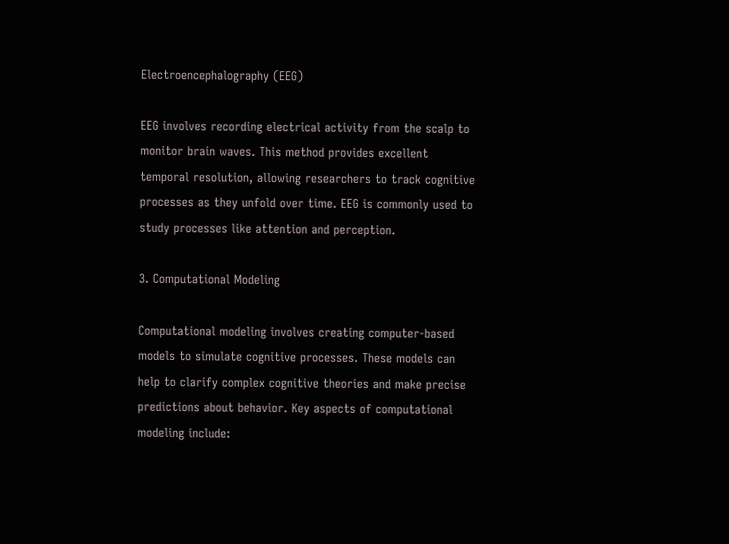Electroencephalography (EEG)

EEG involves recording electrical activity from the scalp to monitor brain waves. This method provides excellent temporal resolution, allowing researchers to track cognitive processes as they unfold over time. EEG is commonly used to study processes like attention and perception.

3. Computational Modeling

Computational modeling involves creating computer-based models to simulate cognitive processes. These models can help to clarify complex cognitive theories and make precise predictions about behavior. Key aspects of computational modeling include: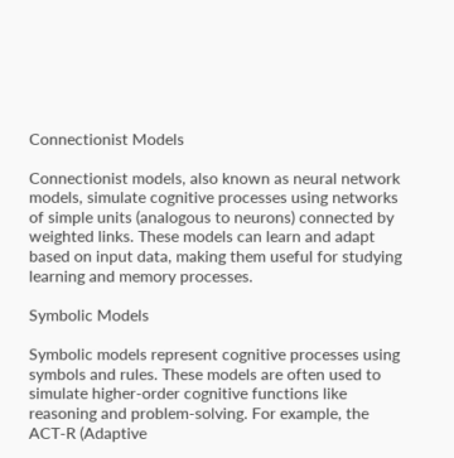Connectionist Models

Connectionist models, also known as neural network models, simulate cognitive processes using networks of simple units (analogous to neurons) connected by weighted links. These models can learn and adapt based on input data, making them useful for studying learning and memory processes.

Symbolic Models

Symbolic models represent cognitive processes using symbols and rules. These models are often used to simulate higher-order cognitive functions like reasoning and problem-solving. For example, the ACT-R (Adaptive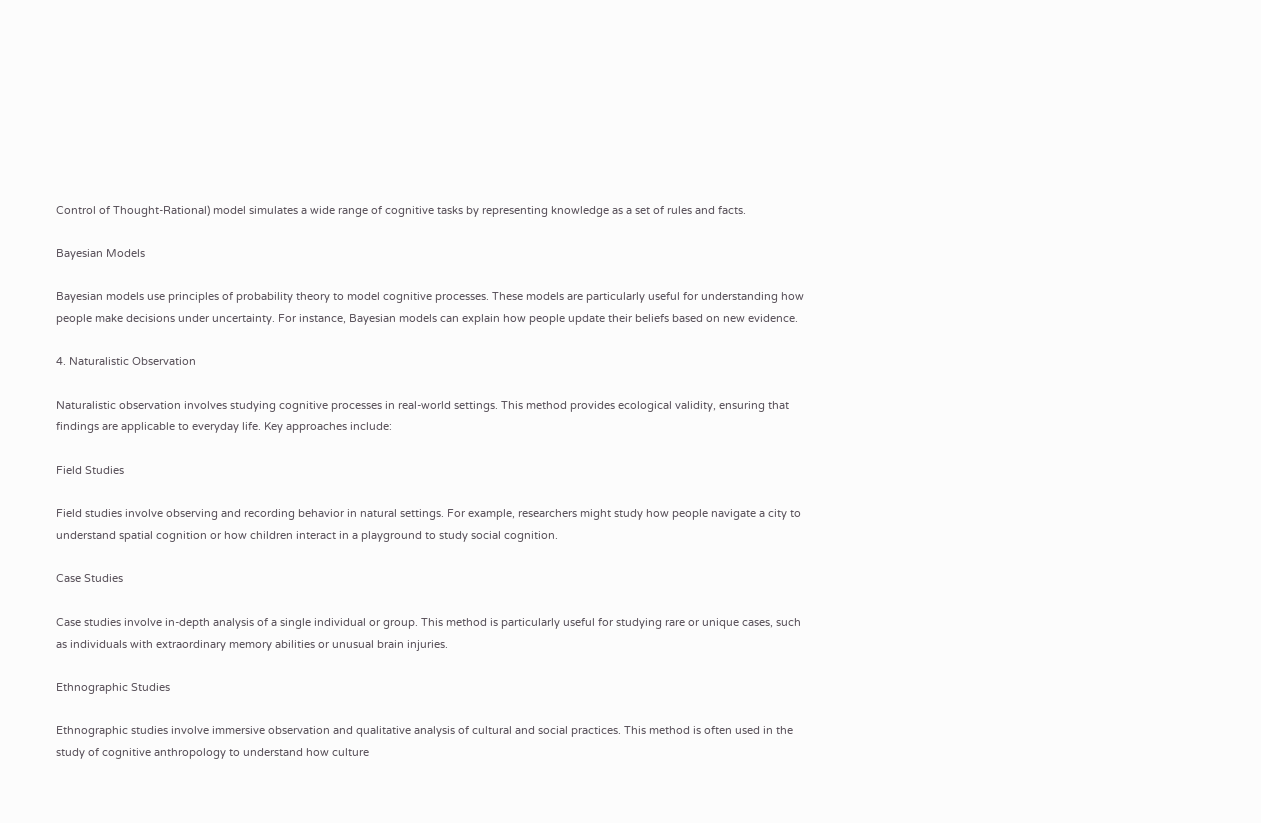Control of Thought-Rational) model simulates a wide range of cognitive tasks by representing knowledge as a set of rules and facts.

Bayesian Models

Bayesian models use principles of probability theory to model cognitive processes. These models are particularly useful for understanding how people make decisions under uncertainty. For instance, Bayesian models can explain how people update their beliefs based on new evidence.

4. Naturalistic Observation

Naturalistic observation involves studying cognitive processes in real-world settings. This method provides ecological validity, ensuring that findings are applicable to everyday life. Key approaches include:

Field Studies

Field studies involve observing and recording behavior in natural settings. For example, researchers might study how people navigate a city to understand spatial cognition or how children interact in a playground to study social cognition.

Case Studies

Case studies involve in-depth analysis of a single individual or group. This method is particularly useful for studying rare or unique cases, such as individuals with extraordinary memory abilities or unusual brain injuries.

Ethnographic Studies

Ethnographic studies involve immersive observation and qualitative analysis of cultural and social practices. This method is often used in the study of cognitive anthropology to understand how culture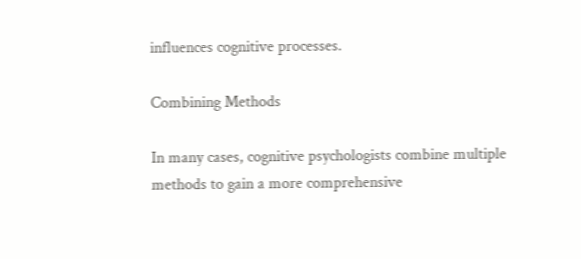influences cognitive processes.

Combining Methods

In many cases, cognitive psychologists combine multiple methods to gain a more comprehensive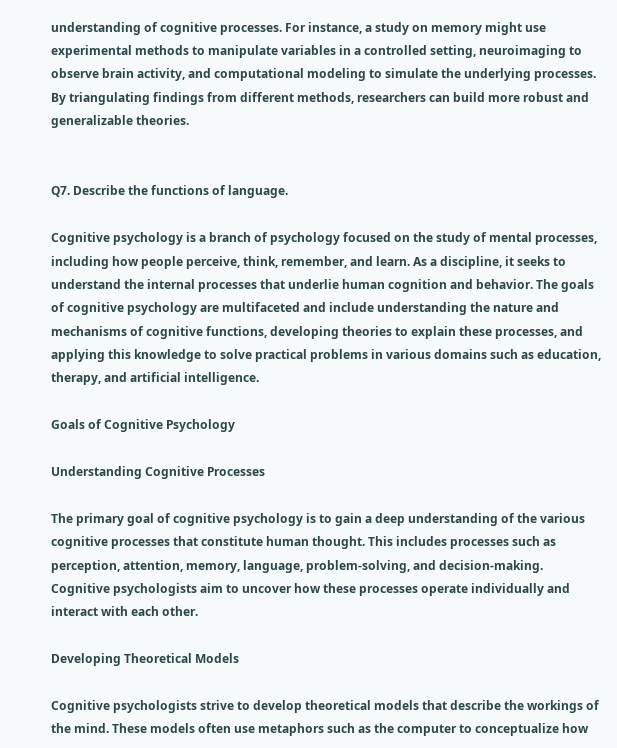understanding of cognitive processes. For instance, a study on memory might use experimental methods to manipulate variables in a controlled setting, neuroimaging to observe brain activity, and computational modeling to simulate the underlying processes. By triangulating findings from different methods, researchers can build more robust and generalizable theories.


Q7. Describe the functions of language.

Cognitive psychology is a branch of psychology focused on the study of mental processes, including how people perceive, think, remember, and learn. As a discipline, it seeks to understand the internal processes that underlie human cognition and behavior. The goals of cognitive psychology are multifaceted and include understanding the nature and mechanisms of cognitive functions, developing theories to explain these processes, and applying this knowledge to solve practical problems in various domains such as education, therapy, and artificial intelligence.

Goals of Cognitive Psychology

Understanding Cognitive Processes

The primary goal of cognitive psychology is to gain a deep understanding of the various cognitive processes that constitute human thought. This includes processes such as perception, attention, memory, language, problem-solving, and decision-making. Cognitive psychologists aim to uncover how these processes operate individually and interact with each other.

Developing Theoretical Models

Cognitive psychologists strive to develop theoretical models that describe the workings of the mind. These models often use metaphors such as the computer to conceptualize how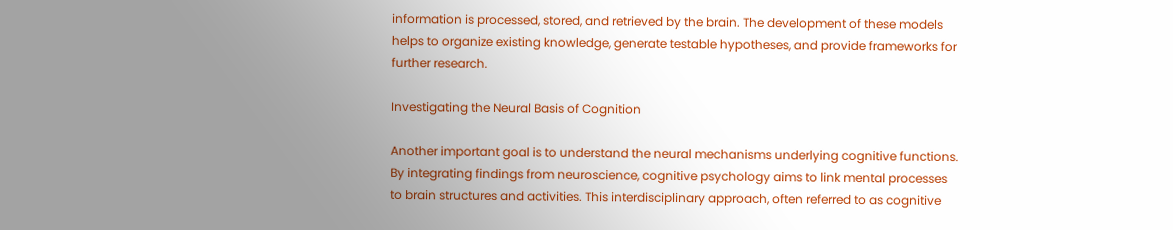information is processed, stored, and retrieved by the brain. The development of these models helps to organize existing knowledge, generate testable hypotheses, and provide frameworks for further research.

Investigating the Neural Basis of Cognition

Another important goal is to understand the neural mechanisms underlying cognitive functions. By integrating findings from neuroscience, cognitive psychology aims to link mental processes to brain structures and activities. This interdisciplinary approach, often referred to as cognitive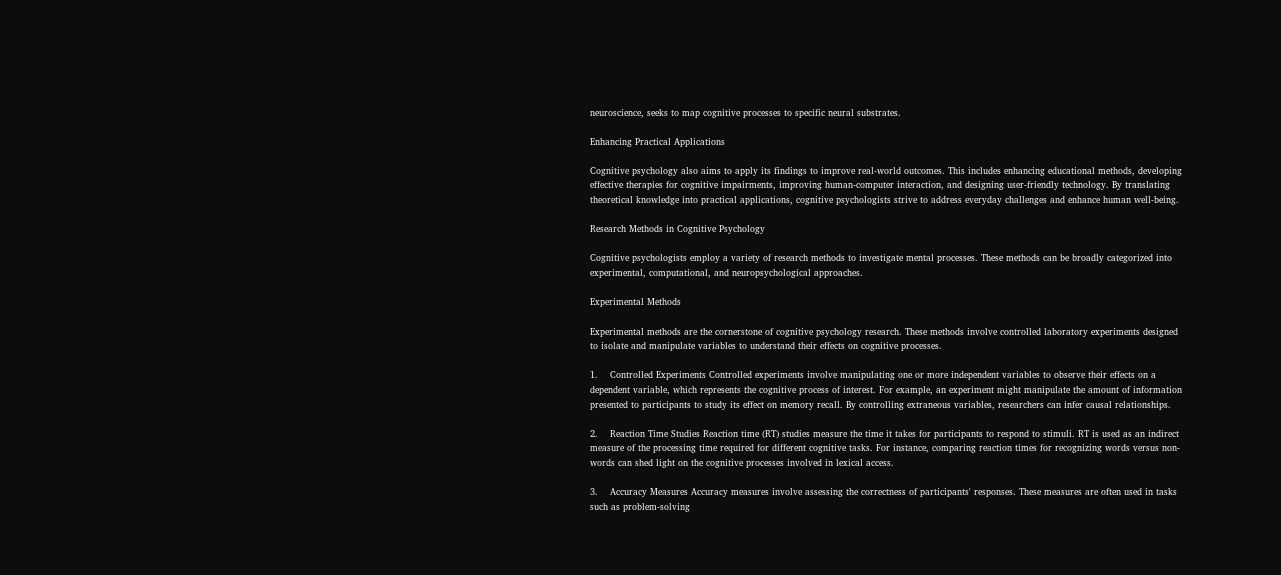neuroscience, seeks to map cognitive processes to specific neural substrates.

Enhancing Practical Applications

Cognitive psychology also aims to apply its findings to improve real-world outcomes. This includes enhancing educational methods, developing effective therapies for cognitive impairments, improving human-computer interaction, and designing user-friendly technology. By translating theoretical knowledge into practical applications, cognitive psychologists strive to address everyday challenges and enhance human well-being.

Research Methods in Cognitive Psychology

Cognitive psychologists employ a variety of research methods to investigate mental processes. These methods can be broadly categorized into experimental, computational, and neuropsychological approaches.

Experimental Methods

Experimental methods are the cornerstone of cognitive psychology research. These methods involve controlled laboratory experiments designed to isolate and manipulate variables to understand their effects on cognitive processes.

1.    Controlled Experiments Controlled experiments involve manipulating one or more independent variables to observe their effects on a dependent variable, which represents the cognitive process of interest. For example, an experiment might manipulate the amount of information presented to participants to study its effect on memory recall. By controlling extraneous variables, researchers can infer causal relationships.

2.    Reaction Time Studies Reaction time (RT) studies measure the time it takes for participants to respond to stimuli. RT is used as an indirect measure of the processing time required for different cognitive tasks. For instance, comparing reaction times for recognizing words versus non-words can shed light on the cognitive processes involved in lexical access.

3.    Accuracy Measures Accuracy measures involve assessing the correctness of participants' responses. These measures are often used in tasks such as problem-solving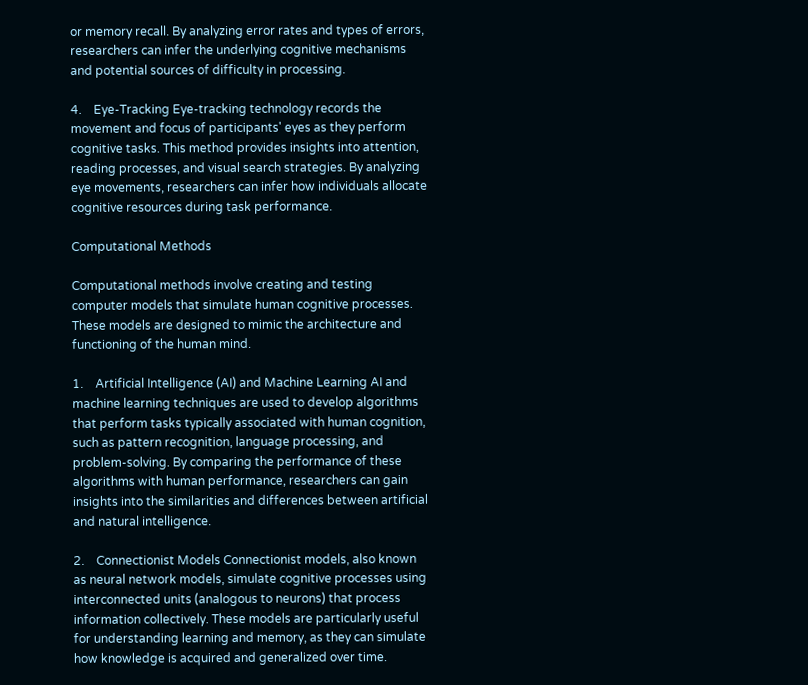or memory recall. By analyzing error rates and types of errors, researchers can infer the underlying cognitive mechanisms and potential sources of difficulty in processing.

4.    Eye-Tracking Eye-tracking technology records the movement and focus of participants' eyes as they perform cognitive tasks. This method provides insights into attention, reading processes, and visual search strategies. By analyzing eye movements, researchers can infer how individuals allocate cognitive resources during task performance.

Computational Methods

Computational methods involve creating and testing computer models that simulate human cognitive processes. These models are designed to mimic the architecture and functioning of the human mind.

1.    Artificial Intelligence (AI) and Machine Learning AI and machine learning techniques are used to develop algorithms that perform tasks typically associated with human cognition, such as pattern recognition, language processing, and problem-solving. By comparing the performance of these algorithms with human performance, researchers can gain insights into the similarities and differences between artificial and natural intelligence.

2.    Connectionist Models Connectionist models, also known as neural network models, simulate cognitive processes using interconnected units (analogous to neurons) that process information collectively. These models are particularly useful for understanding learning and memory, as they can simulate how knowledge is acquired and generalized over time.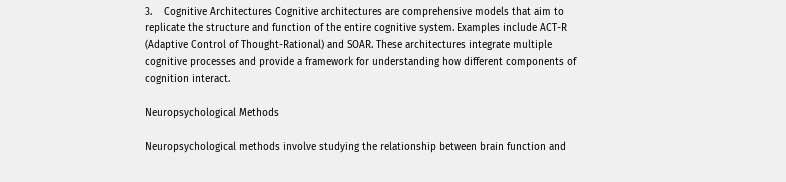3.    Cognitive Architectures Cognitive architectures are comprehensive models that aim to replicate the structure and function of the entire cognitive system. Examples include ACT-R (Adaptive Control of Thought-Rational) and SOAR. These architectures integrate multiple cognitive processes and provide a framework for understanding how different components of cognition interact.

Neuropsychological Methods

Neuropsychological methods involve studying the relationship between brain function and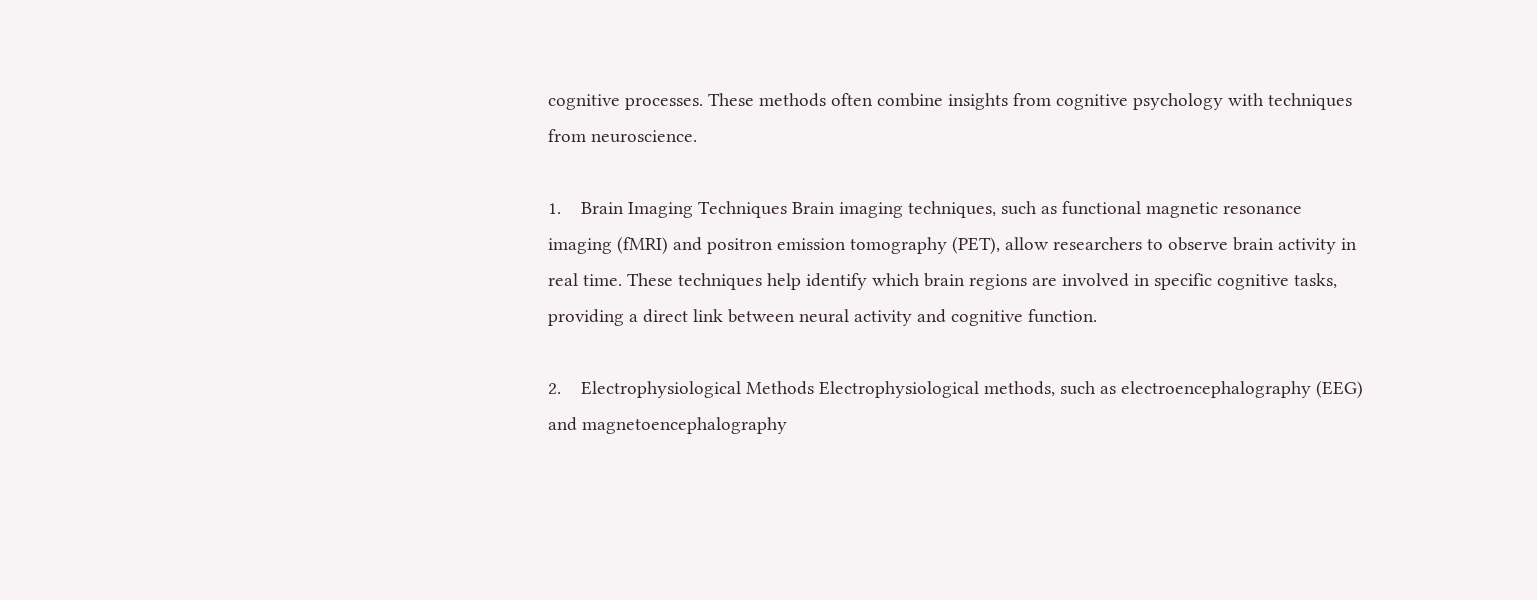cognitive processes. These methods often combine insights from cognitive psychology with techniques from neuroscience.

1.    Brain Imaging Techniques Brain imaging techniques, such as functional magnetic resonance imaging (fMRI) and positron emission tomography (PET), allow researchers to observe brain activity in real time. These techniques help identify which brain regions are involved in specific cognitive tasks, providing a direct link between neural activity and cognitive function.

2.    Electrophysiological Methods Electrophysiological methods, such as electroencephalography (EEG) and magnetoencephalography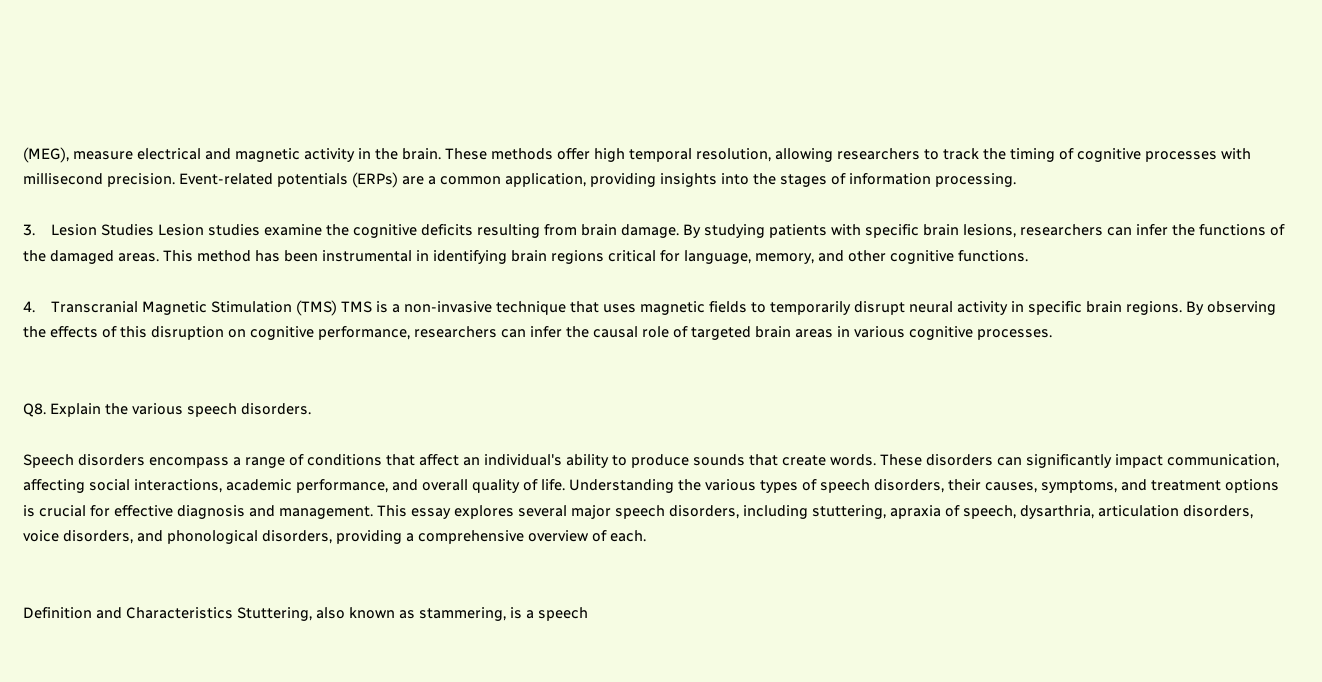(MEG), measure electrical and magnetic activity in the brain. These methods offer high temporal resolution, allowing researchers to track the timing of cognitive processes with millisecond precision. Event-related potentials (ERPs) are a common application, providing insights into the stages of information processing.

3.    Lesion Studies Lesion studies examine the cognitive deficits resulting from brain damage. By studying patients with specific brain lesions, researchers can infer the functions of the damaged areas. This method has been instrumental in identifying brain regions critical for language, memory, and other cognitive functions.

4.    Transcranial Magnetic Stimulation (TMS) TMS is a non-invasive technique that uses magnetic fields to temporarily disrupt neural activity in specific brain regions. By observing the effects of this disruption on cognitive performance, researchers can infer the causal role of targeted brain areas in various cognitive processes.


Q8. Explain the various speech disorders.

Speech disorders encompass a range of conditions that affect an individual's ability to produce sounds that create words. These disorders can significantly impact communication, affecting social interactions, academic performance, and overall quality of life. Understanding the various types of speech disorders, their causes, symptoms, and treatment options is crucial for effective diagnosis and management. This essay explores several major speech disorders, including stuttering, apraxia of speech, dysarthria, articulation disorders, voice disorders, and phonological disorders, providing a comprehensive overview of each.


Definition and Characteristics Stuttering, also known as stammering, is a speech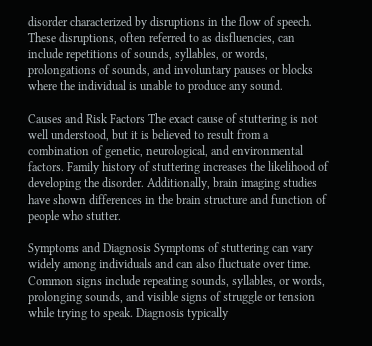disorder characterized by disruptions in the flow of speech. These disruptions, often referred to as disfluencies, can include repetitions of sounds, syllables, or words, prolongations of sounds, and involuntary pauses or blocks where the individual is unable to produce any sound.

Causes and Risk Factors The exact cause of stuttering is not well understood, but it is believed to result from a combination of genetic, neurological, and environmental factors. Family history of stuttering increases the likelihood of developing the disorder. Additionally, brain imaging studies have shown differences in the brain structure and function of people who stutter.

Symptoms and Diagnosis Symptoms of stuttering can vary widely among individuals and can also fluctuate over time. Common signs include repeating sounds, syllables, or words, prolonging sounds, and visible signs of struggle or tension while trying to speak. Diagnosis typically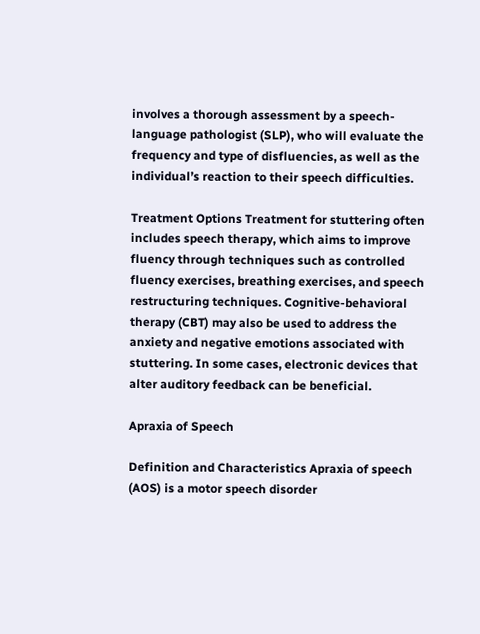involves a thorough assessment by a speech-language pathologist (SLP), who will evaluate the frequency and type of disfluencies, as well as the individual’s reaction to their speech difficulties.

Treatment Options Treatment for stuttering often includes speech therapy, which aims to improve fluency through techniques such as controlled fluency exercises, breathing exercises, and speech restructuring techniques. Cognitive-behavioral therapy (CBT) may also be used to address the anxiety and negative emotions associated with stuttering. In some cases, electronic devices that alter auditory feedback can be beneficial.

Apraxia of Speech

Definition and Characteristics Apraxia of speech (AOS) is a motor speech disorder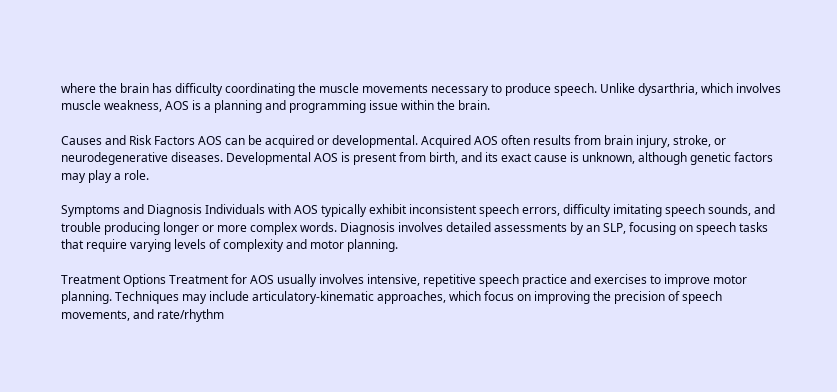where the brain has difficulty coordinating the muscle movements necessary to produce speech. Unlike dysarthria, which involves muscle weakness, AOS is a planning and programming issue within the brain.

Causes and Risk Factors AOS can be acquired or developmental. Acquired AOS often results from brain injury, stroke, or neurodegenerative diseases. Developmental AOS is present from birth, and its exact cause is unknown, although genetic factors may play a role.

Symptoms and Diagnosis Individuals with AOS typically exhibit inconsistent speech errors, difficulty imitating speech sounds, and trouble producing longer or more complex words. Diagnosis involves detailed assessments by an SLP, focusing on speech tasks that require varying levels of complexity and motor planning.

Treatment Options Treatment for AOS usually involves intensive, repetitive speech practice and exercises to improve motor planning. Techniques may include articulatory-kinematic approaches, which focus on improving the precision of speech movements, and rate/rhythm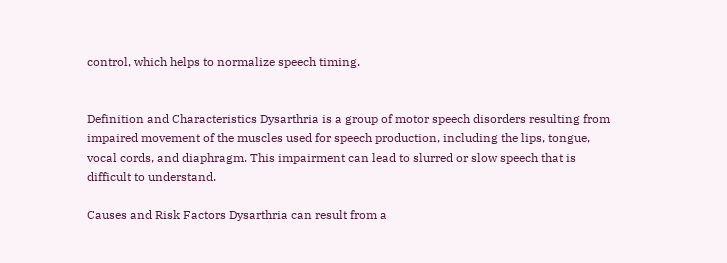control, which helps to normalize speech timing.


Definition and Characteristics Dysarthria is a group of motor speech disorders resulting from impaired movement of the muscles used for speech production, including the lips, tongue, vocal cords, and diaphragm. This impairment can lead to slurred or slow speech that is difficult to understand.

Causes and Risk Factors Dysarthria can result from a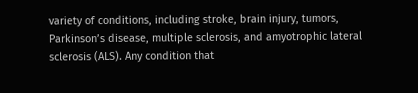variety of conditions, including stroke, brain injury, tumors, Parkinson’s disease, multiple sclerosis, and amyotrophic lateral sclerosis (ALS). Any condition that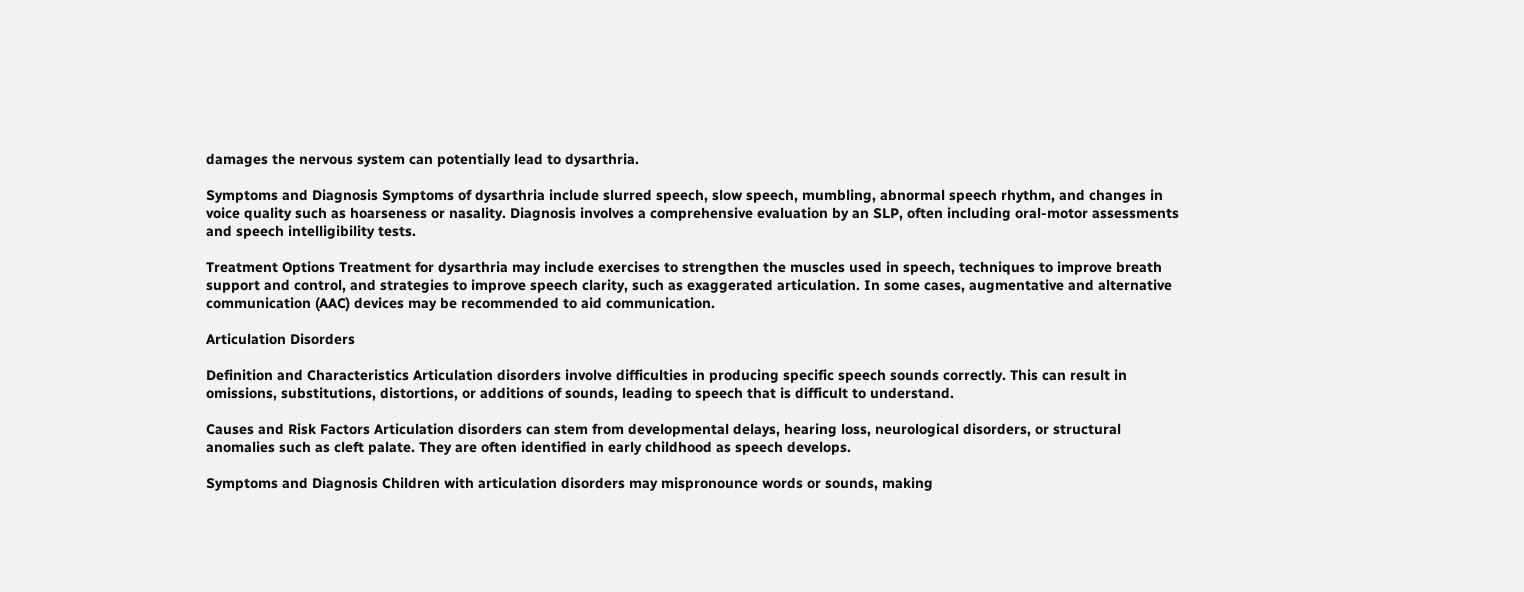damages the nervous system can potentially lead to dysarthria.

Symptoms and Diagnosis Symptoms of dysarthria include slurred speech, slow speech, mumbling, abnormal speech rhythm, and changes in voice quality such as hoarseness or nasality. Diagnosis involves a comprehensive evaluation by an SLP, often including oral-motor assessments and speech intelligibility tests.

Treatment Options Treatment for dysarthria may include exercises to strengthen the muscles used in speech, techniques to improve breath support and control, and strategies to improve speech clarity, such as exaggerated articulation. In some cases, augmentative and alternative communication (AAC) devices may be recommended to aid communication.

Articulation Disorders

Definition and Characteristics Articulation disorders involve difficulties in producing specific speech sounds correctly. This can result in omissions, substitutions, distortions, or additions of sounds, leading to speech that is difficult to understand.

Causes and Risk Factors Articulation disorders can stem from developmental delays, hearing loss, neurological disorders, or structural anomalies such as cleft palate. They are often identified in early childhood as speech develops.

Symptoms and Diagnosis Children with articulation disorders may mispronounce words or sounds, making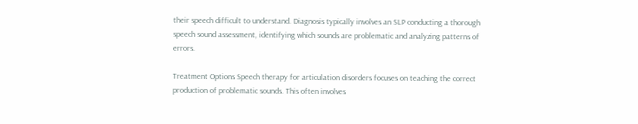their speech difficult to understand. Diagnosis typically involves an SLP conducting a thorough speech sound assessment, identifying which sounds are problematic and analyzing patterns of errors.

Treatment Options Speech therapy for articulation disorders focuses on teaching the correct production of problematic sounds. This often involves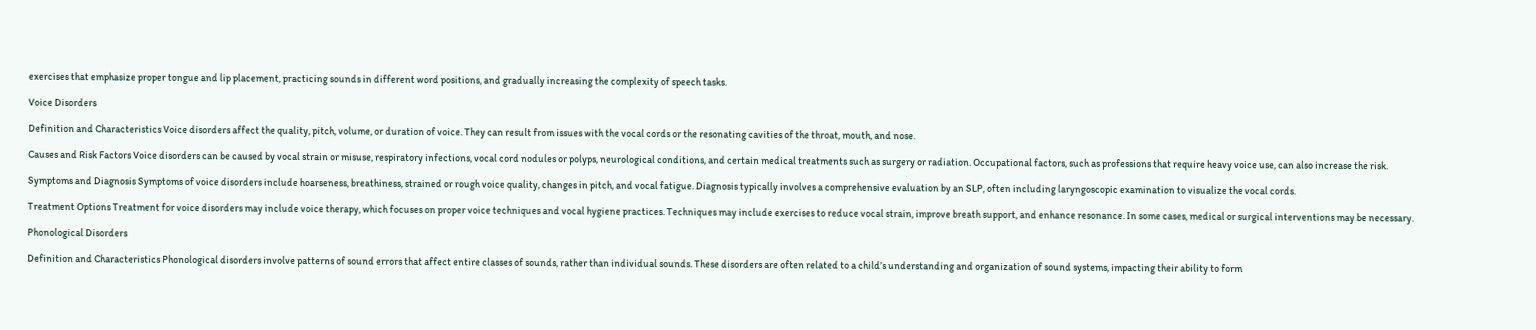exercises that emphasize proper tongue and lip placement, practicing sounds in different word positions, and gradually increasing the complexity of speech tasks.

Voice Disorders

Definition and Characteristics Voice disorders affect the quality, pitch, volume, or duration of voice. They can result from issues with the vocal cords or the resonating cavities of the throat, mouth, and nose.

Causes and Risk Factors Voice disorders can be caused by vocal strain or misuse, respiratory infections, vocal cord nodules or polyps, neurological conditions, and certain medical treatments such as surgery or radiation. Occupational factors, such as professions that require heavy voice use, can also increase the risk.

Symptoms and Diagnosis Symptoms of voice disorders include hoarseness, breathiness, strained or rough voice quality, changes in pitch, and vocal fatigue. Diagnosis typically involves a comprehensive evaluation by an SLP, often including laryngoscopic examination to visualize the vocal cords.

Treatment Options Treatment for voice disorders may include voice therapy, which focuses on proper voice techniques and vocal hygiene practices. Techniques may include exercises to reduce vocal strain, improve breath support, and enhance resonance. In some cases, medical or surgical interventions may be necessary.

Phonological Disorders

Definition and Characteristics Phonological disorders involve patterns of sound errors that affect entire classes of sounds, rather than individual sounds. These disorders are often related to a child’s understanding and organization of sound systems, impacting their ability to form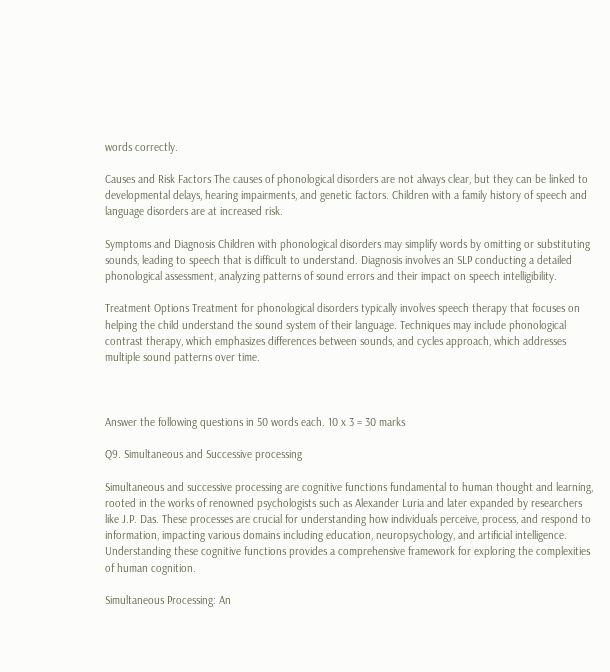words correctly.

Causes and Risk Factors The causes of phonological disorders are not always clear, but they can be linked to developmental delays, hearing impairments, and genetic factors. Children with a family history of speech and language disorders are at increased risk.

Symptoms and Diagnosis Children with phonological disorders may simplify words by omitting or substituting sounds, leading to speech that is difficult to understand. Diagnosis involves an SLP conducting a detailed phonological assessment, analyzing patterns of sound errors and their impact on speech intelligibility.

Treatment Options Treatment for phonological disorders typically involves speech therapy that focuses on helping the child understand the sound system of their language. Techniques may include phonological contrast therapy, which emphasizes differences between sounds, and cycles approach, which addresses multiple sound patterns over time.



Answer the following questions in 50 words each. 10 x 3 = 30 marks

Q9. Simultaneous and Successive processing

Simultaneous and successive processing are cognitive functions fundamental to human thought and learning, rooted in the works of renowned psychologists such as Alexander Luria and later expanded by researchers like J.P. Das. These processes are crucial for understanding how individuals perceive, process, and respond to information, impacting various domains including education, neuropsychology, and artificial intelligence. Understanding these cognitive functions provides a comprehensive framework for exploring the complexities of human cognition.

Simultaneous Processing: An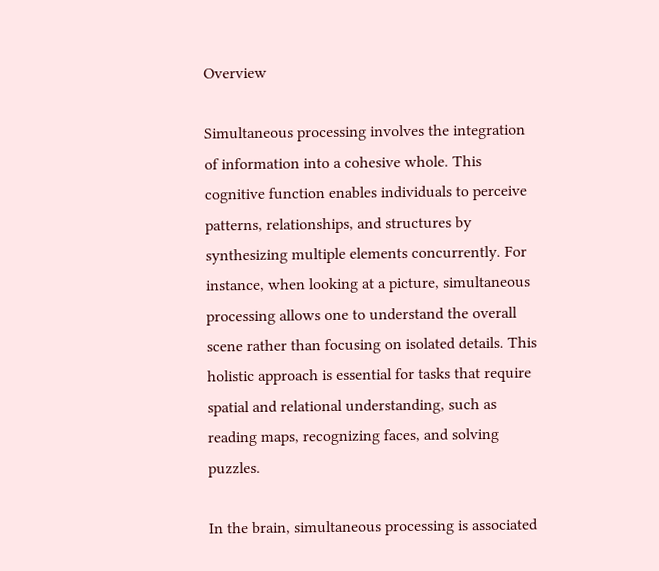Overview

Simultaneous processing involves the integration of information into a cohesive whole. This cognitive function enables individuals to perceive patterns, relationships, and structures by synthesizing multiple elements concurrently. For instance, when looking at a picture, simultaneous processing allows one to understand the overall scene rather than focusing on isolated details. This holistic approach is essential for tasks that require spatial and relational understanding, such as reading maps, recognizing faces, and solving puzzles.

In the brain, simultaneous processing is associated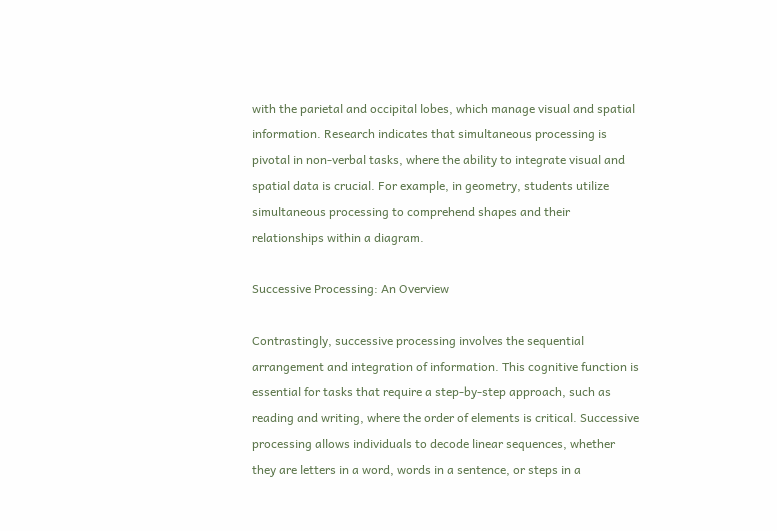with the parietal and occipital lobes, which manage visual and spatial information. Research indicates that simultaneous processing is pivotal in non-verbal tasks, where the ability to integrate visual and spatial data is crucial. For example, in geometry, students utilize simultaneous processing to comprehend shapes and their relationships within a diagram.

Successive Processing: An Overview

Contrastingly, successive processing involves the sequential arrangement and integration of information. This cognitive function is essential for tasks that require a step-by-step approach, such as reading and writing, where the order of elements is critical. Successive processing allows individuals to decode linear sequences, whether they are letters in a word, words in a sentence, or steps in a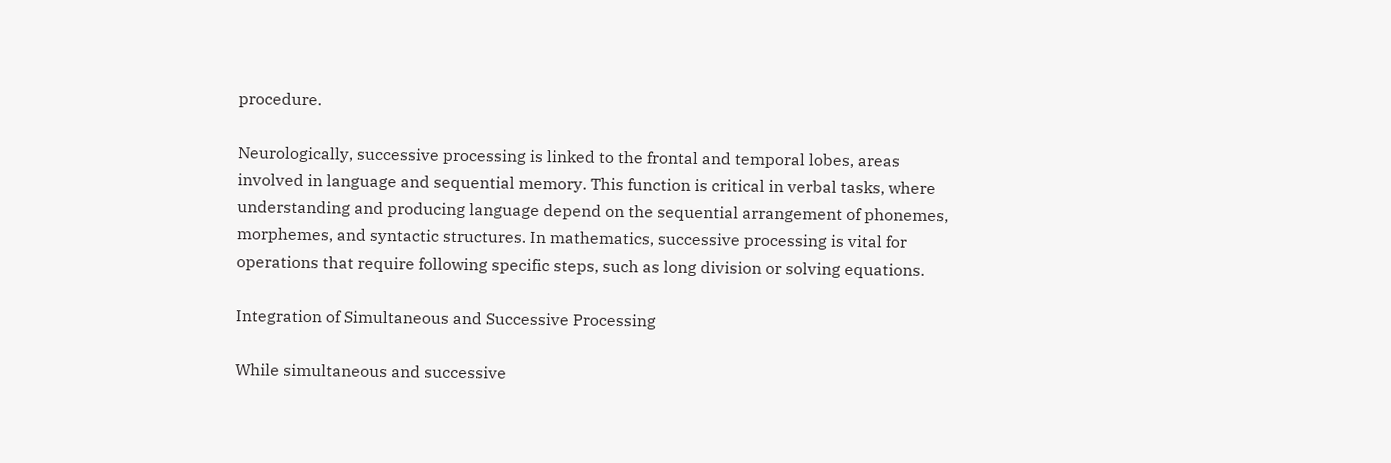procedure.

Neurologically, successive processing is linked to the frontal and temporal lobes, areas involved in language and sequential memory. This function is critical in verbal tasks, where understanding and producing language depend on the sequential arrangement of phonemes, morphemes, and syntactic structures. In mathematics, successive processing is vital for operations that require following specific steps, such as long division or solving equations.

Integration of Simultaneous and Successive Processing

While simultaneous and successive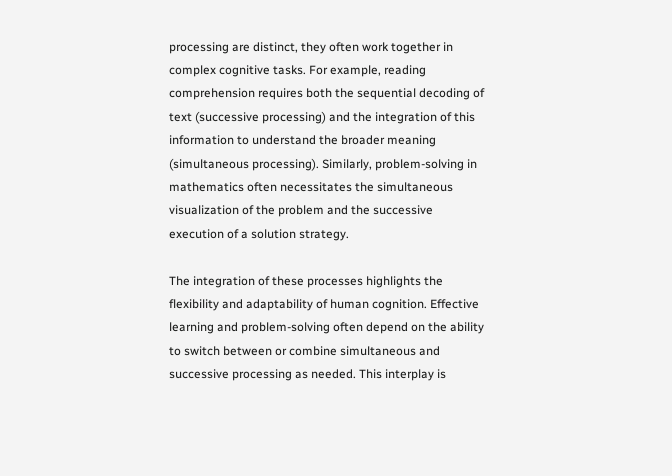processing are distinct, they often work together in complex cognitive tasks. For example, reading comprehension requires both the sequential decoding of text (successive processing) and the integration of this information to understand the broader meaning (simultaneous processing). Similarly, problem-solving in mathematics often necessitates the simultaneous visualization of the problem and the successive execution of a solution strategy.

The integration of these processes highlights the flexibility and adaptability of human cognition. Effective learning and problem-solving often depend on the ability to switch between or combine simultaneous and successive processing as needed. This interplay is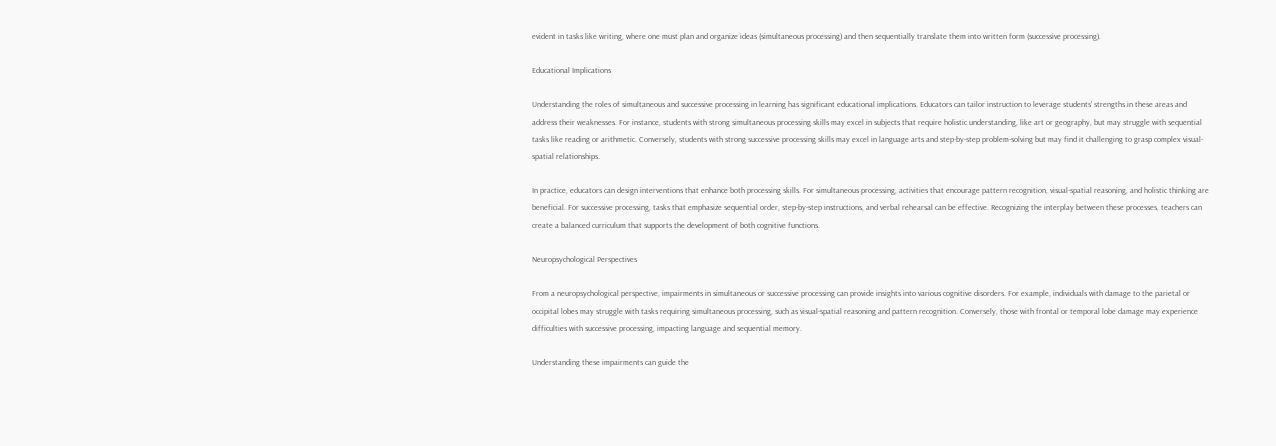evident in tasks like writing, where one must plan and organize ideas (simultaneous processing) and then sequentially translate them into written form (successive processing).

Educational Implications

Understanding the roles of simultaneous and successive processing in learning has significant educational implications. Educators can tailor instruction to leverage students' strengths in these areas and address their weaknesses. For instance, students with strong simultaneous processing skills may excel in subjects that require holistic understanding, like art or geography, but may struggle with sequential tasks like reading or arithmetic. Conversely, students with strong successive processing skills may excel in language arts and step-by-step problem-solving but may find it challenging to grasp complex visual-spatial relationships.

In practice, educators can design interventions that enhance both processing skills. For simultaneous processing, activities that encourage pattern recognition, visual-spatial reasoning, and holistic thinking are beneficial. For successive processing, tasks that emphasize sequential order, step-by-step instructions, and verbal rehearsal can be effective. Recognizing the interplay between these processes, teachers can create a balanced curriculum that supports the development of both cognitive functions.

Neuropsychological Perspectives

From a neuropsychological perspective, impairments in simultaneous or successive processing can provide insights into various cognitive disorders. For example, individuals with damage to the parietal or occipital lobes may struggle with tasks requiring simultaneous processing, such as visual-spatial reasoning and pattern recognition. Conversely, those with frontal or temporal lobe damage may experience difficulties with successive processing, impacting language and sequential memory.

Understanding these impairments can guide the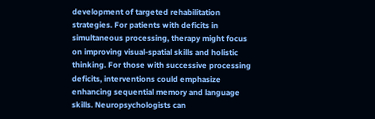development of targeted rehabilitation strategies. For patients with deficits in simultaneous processing, therapy might focus on improving visual-spatial skills and holistic thinking. For those with successive processing deficits, interventions could emphasize enhancing sequential memory and language skills. Neuropsychologists can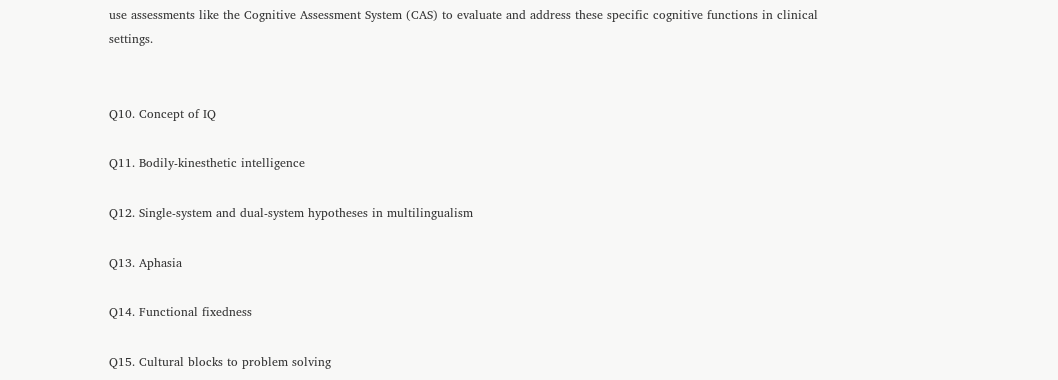use assessments like the Cognitive Assessment System (CAS) to evaluate and address these specific cognitive functions in clinical settings.


Q10. Concept of IQ

Q11. Bodily-kinesthetic intelligence

Q12. Single-system and dual-system hypotheses in multilingualism

Q13. Aphasia

Q14. Functional fixedness

Q15. Cultural blocks to problem solving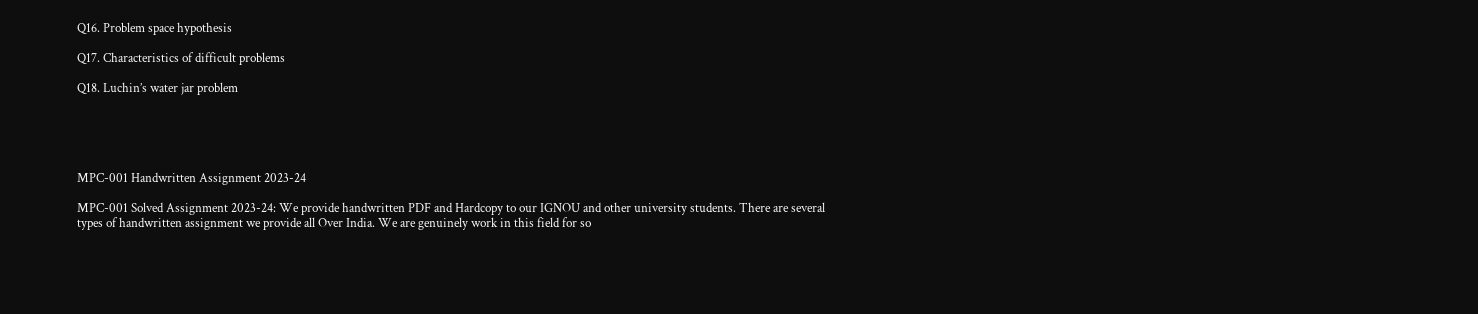Q16. Problem space hypothesis

Q17. Characteristics of difficult problems

Q18. Luchin’s water jar problem





MPC-001 Handwritten Assignment 2023-24

MPC-001 Solved Assignment 2023-24: We provide handwritten PDF and Hardcopy to our IGNOU and other university students. There are several types of handwritten assignment we provide all Over India. We are genuinely work in this field for so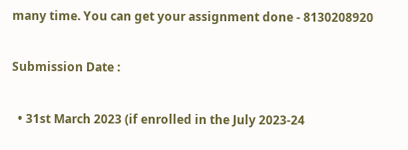many time. You can get your assignment done - 8130208920

Submission Date :

  • 31st March 2023 (if enrolled in the July 2023-24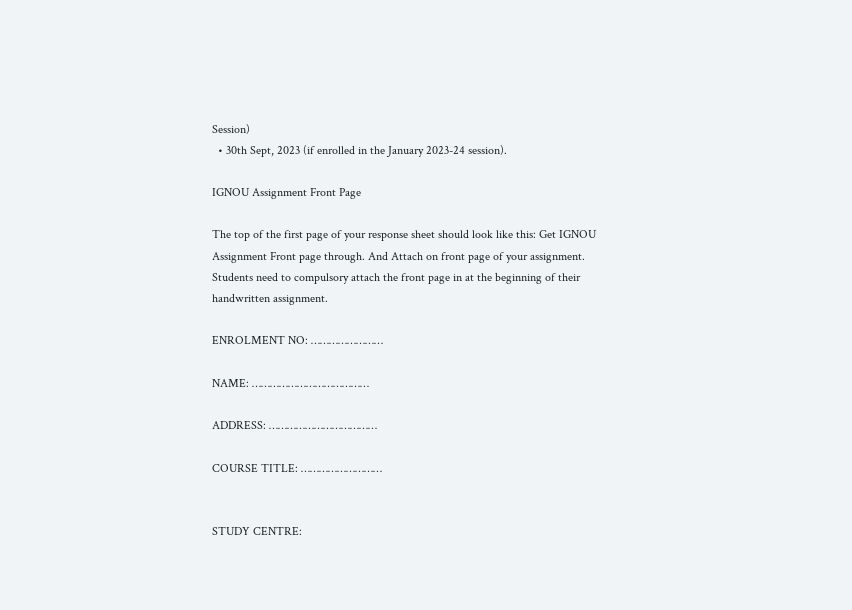Session)
  • 30th Sept, 2023 (if enrolled in the January 2023-24 session).

IGNOU Assignment Front Page

The top of the first page of your response sheet should look like this: Get IGNOU Assignment Front page through. And Attach on front page of your assignment. Students need to compulsory attach the front page in at the beginning of their handwritten assignment.

ENROLMENT NO: ……………………

NAME: …………………………………

ADDRESS: ………………………………

COURSE TITLE: ………………………


STUDY CENTRE: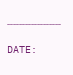………………………

DATE: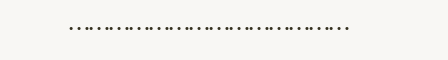……………………………………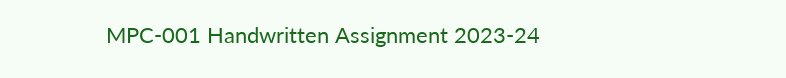MPC-001 Handwritten Assignment 2023-24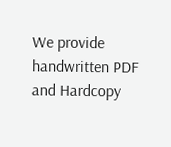We provide handwritten PDF and Hardcopy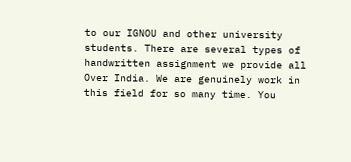to our IGNOU and other university students. There are several types of handwritten assignment we provide all Over India. We are genuinely work in this field for so many time. You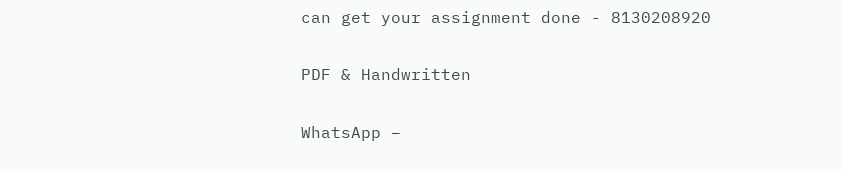can get your assignment done - 8130208920

PDF & Handwritten

WhatsApp –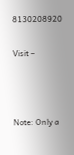8130208920

Visit –



Note: Only a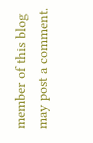member of this blog may post a comment.